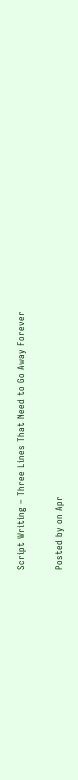Script Writing – Three Lines That Need to Go Away Forever

Posted by on Apr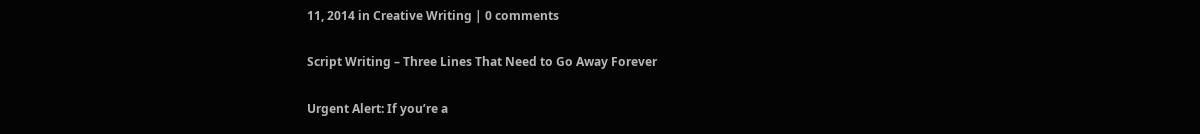11, 2014 in Creative Writing | 0 comments

Script Writing – Three Lines That Need to Go Away Forever

Urgent Alert: If you’re a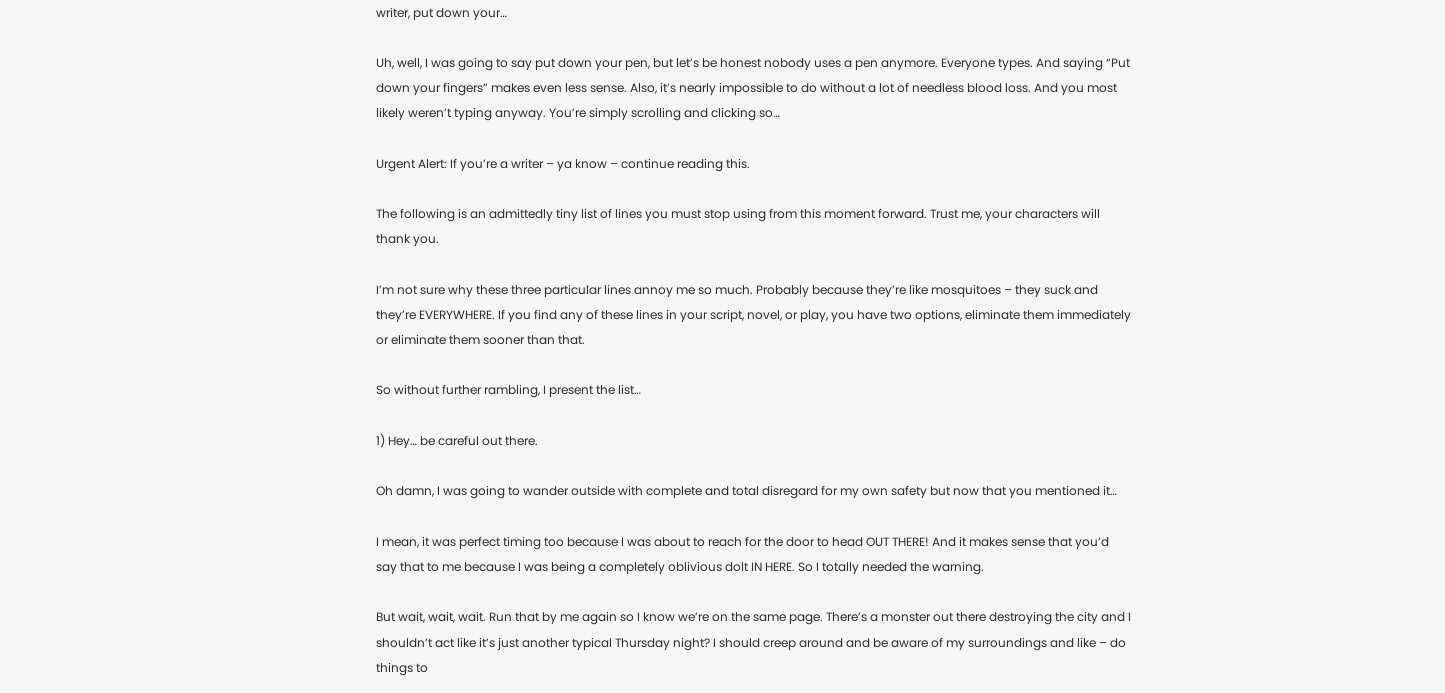writer, put down your…

Uh, well, I was going to say put down your pen, but let’s be honest nobody uses a pen anymore. Everyone types. And saying “Put down your fingers” makes even less sense. Also, it’s nearly impossible to do without a lot of needless blood loss. And you most likely weren’t typing anyway. You’re simply scrolling and clicking so…

Urgent Alert: If you’re a writer – ya know – continue reading this.

The following is an admittedly tiny list of lines you must stop using from this moment forward. Trust me, your characters will thank you.

I’m not sure why these three particular lines annoy me so much. Probably because they’re like mosquitoes – they suck and they’re EVERYWHERE. If you find any of these lines in your script, novel, or play, you have two options, eliminate them immediately or eliminate them sooner than that.

So without further rambling, I present the list…

1) Hey… be careful out there.

Oh damn, I was going to wander outside with complete and total disregard for my own safety but now that you mentioned it…

I mean, it was perfect timing too because I was about to reach for the door to head OUT THERE! And it makes sense that you’d say that to me because I was being a completely oblivious dolt IN HERE. So I totally needed the warning.

But wait, wait, wait. Run that by me again so I know we’re on the same page. There’s a monster out there destroying the city and I shouldn’t act like it’s just another typical Thursday night? I should creep around and be aware of my surroundings and like – do things to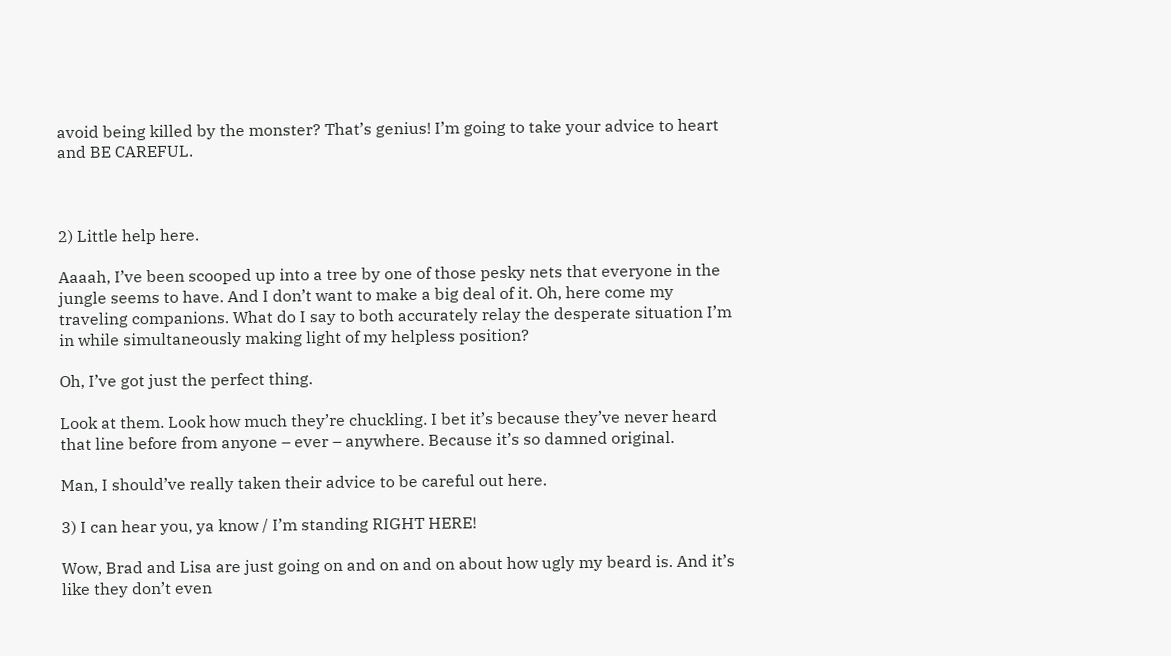avoid being killed by the monster? That’s genius! I’m going to take your advice to heart and BE CAREFUL.



2) Little help here.

Aaaah, I’ve been scooped up into a tree by one of those pesky nets that everyone in the jungle seems to have. And I don’t want to make a big deal of it. Oh, here come my traveling companions. What do I say to both accurately relay the desperate situation I’m in while simultaneously making light of my helpless position?

Oh, I’ve got just the perfect thing.

Look at them. Look how much they’re chuckling. I bet it’s because they’ve never heard that line before from anyone – ever – anywhere. Because it’s so damned original.

Man, I should’ve really taken their advice to be careful out here.

3) I can hear you, ya know / I’m standing RIGHT HERE!

Wow, Brad and Lisa are just going on and on and on about how ugly my beard is. And it’s like they don’t even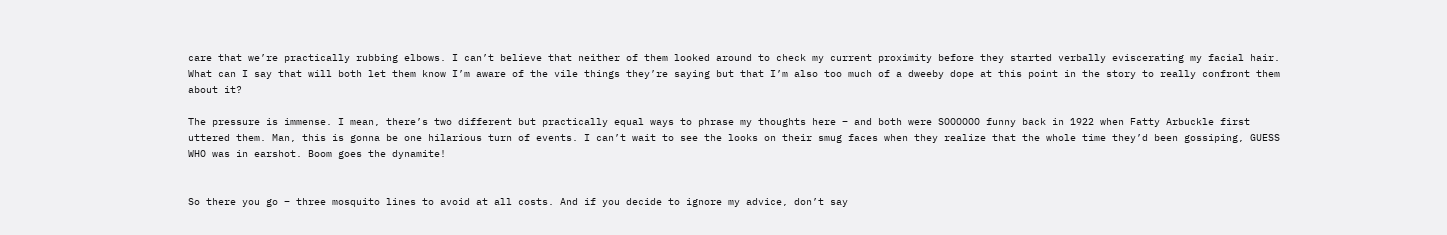care that we’re practically rubbing elbows. I can’t believe that neither of them looked around to check my current proximity before they started verbally eviscerating my facial hair. What can I say that will both let them know I’m aware of the vile things they’re saying but that I’m also too much of a dweeby dope at this point in the story to really confront them about it?

The pressure is immense. I mean, there’s two different but practically equal ways to phrase my thoughts here – and both were SOOOOOO funny back in 1922 when Fatty Arbuckle first uttered them. Man, this is gonna be one hilarious turn of events. I can’t wait to see the looks on their smug faces when they realize that the whole time they’d been gossiping, GUESS WHO was in earshot. Boom goes the dynamite!


So there you go – three mosquito lines to avoid at all costs. And if you decide to ignore my advice, don’t say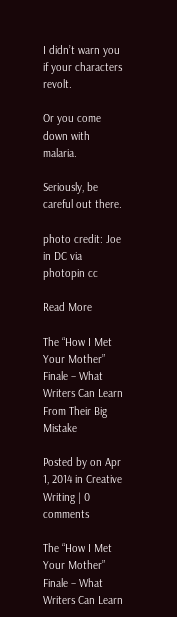I didn’t warn you if your characters revolt.

Or you come down with malaria.

Seriously, be careful out there.

photo credit: Joe in DC via photopin cc

Read More

The “How I Met Your Mother” Finale – What Writers Can Learn From Their Big Mistake

Posted by on Apr 1, 2014 in Creative Writing | 0 comments

The “How I Met Your Mother” Finale – What Writers Can Learn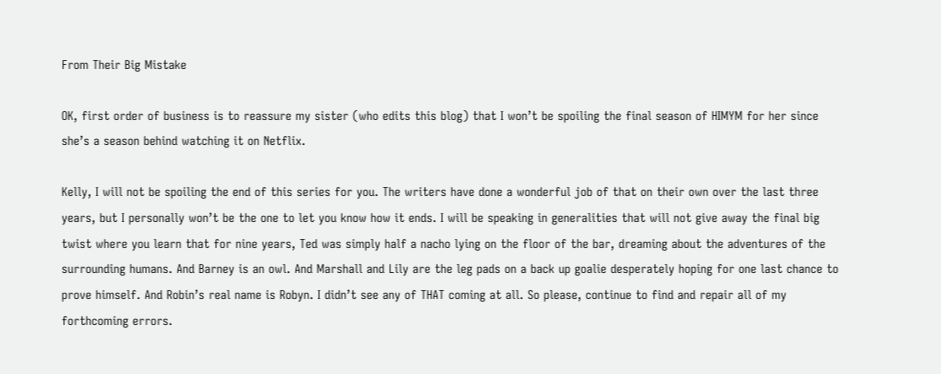From Their Big Mistake

OK, first order of business is to reassure my sister (who edits this blog) that I won’t be spoiling the final season of HIMYM for her since she’s a season behind watching it on Netflix.

Kelly, I will not be spoiling the end of this series for you. The writers have done a wonderful job of that on their own over the last three years, but I personally won’t be the one to let you know how it ends. I will be speaking in generalities that will not give away the final big twist where you learn that for nine years, Ted was simply half a nacho lying on the floor of the bar, dreaming about the adventures of the surrounding humans. And Barney is an owl. And Marshall and Lily are the leg pads on a back up goalie desperately hoping for one last chance to prove himself. And Robin’s real name is Robyn. I didn’t see any of THAT coming at all. So please, continue to find and repair all of my forthcoming errors.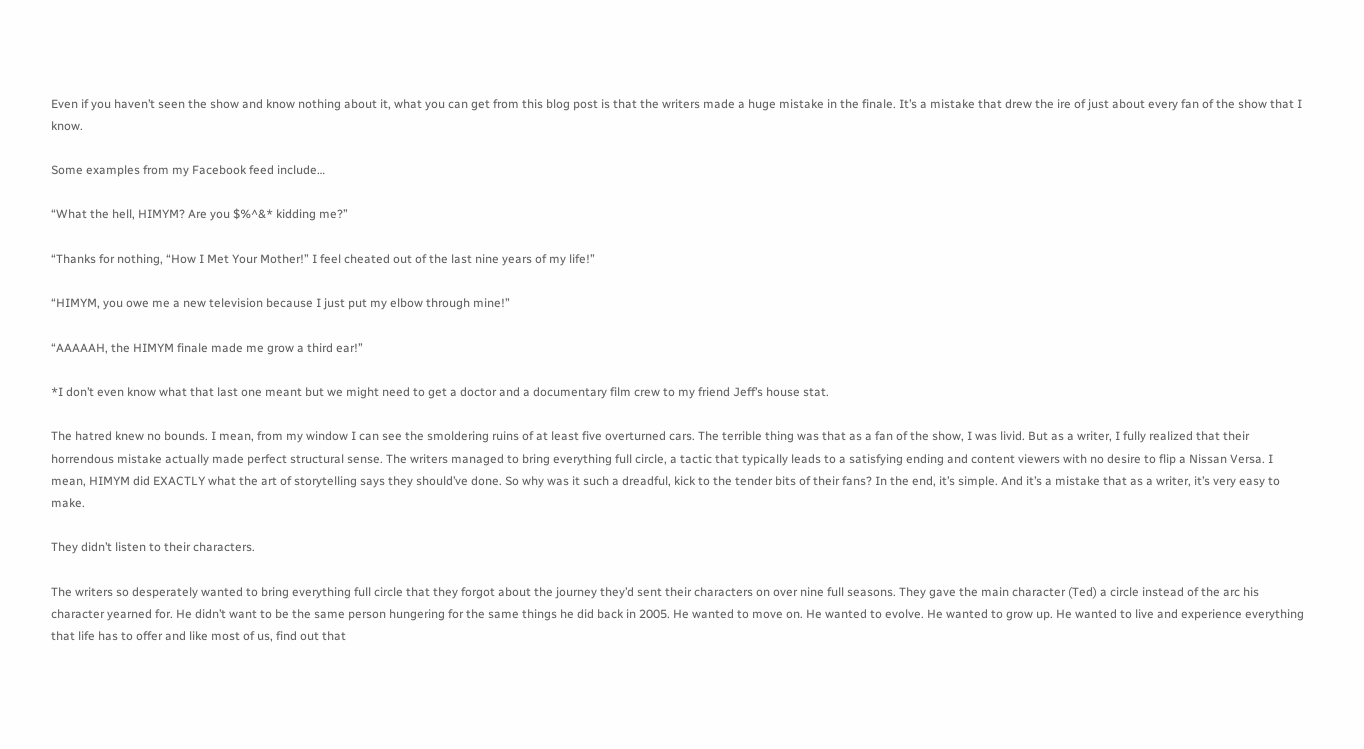Even if you haven’t seen the show and know nothing about it, what you can get from this blog post is that the writers made a huge mistake in the finale. It’s a mistake that drew the ire of just about every fan of the show that I know.

Some examples from my Facebook feed include…

“What the hell, HIMYM? Are you $%^&* kidding me?”

“Thanks for nothing, “How I Met Your Mother!” I feel cheated out of the last nine years of my life!”

“HIMYM, you owe me a new television because I just put my elbow through mine!”

“AAAAAH, the HIMYM finale made me grow a third ear!”

*I don’t even know what that last one meant but we might need to get a doctor and a documentary film crew to my friend Jeff’s house stat.

The hatred knew no bounds. I mean, from my window I can see the smoldering ruins of at least five overturned cars. The terrible thing was that as a fan of the show, I was livid. But as a writer, I fully realized that their horrendous mistake actually made perfect structural sense. The writers managed to bring everything full circle, a tactic that typically leads to a satisfying ending and content viewers with no desire to flip a Nissan Versa. I mean, HIMYM did EXACTLY what the art of storytelling says they should’ve done. So why was it such a dreadful, kick to the tender bits of their fans? In the end, it’s simple. And it’s a mistake that as a writer, it’s very easy to make.

They didn’t listen to their characters.

The writers so desperately wanted to bring everything full circle that they forgot about the journey they’d sent their characters on over nine full seasons. They gave the main character (Ted) a circle instead of the arc his character yearned for. He didn’t want to be the same person hungering for the same things he did back in 2005. He wanted to move on. He wanted to evolve. He wanted to grow up. He wanted to live and experience everything that life has to offer and like most of us, find out that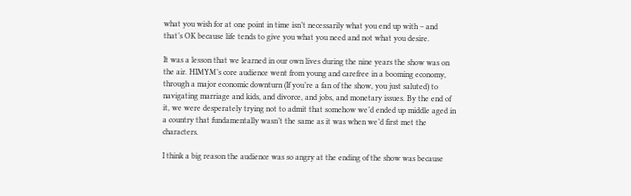what you wish for at one point in time isn’t necessarily what you end up with – and that’s OK because life tends to give you what you need and not what you desire.

It was a lesson that we learned in our own lives during the nine years the show was on the air. HIMYM’s core audience went from young and carefree in a booming economy, through a major economic downturn (If you’re a fan of the show, you just saluted) to navigating marriage and kids, and divorce, and jobs, and monetary issues. By the end of it, we were desperately trying not to admit that somehow we’d ended up middle aged in a country that fundamentally wasn’t the same as it was when we’d first met the characters.

I think a big reason the audience was so angry at the ending of the show was because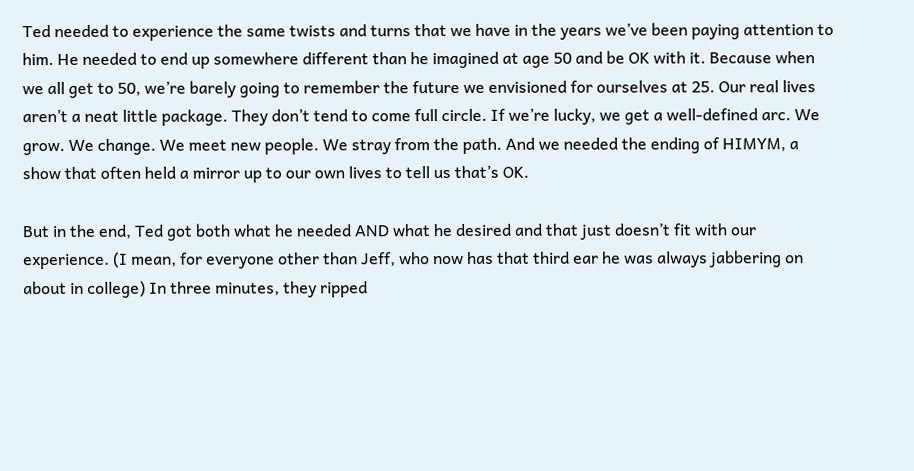Ted needed to experience the same twists and turns that we have in the years we’ve been paying attention to him. He needed to end up somewhere different than he imagined at age 50 and be OK with it. Because when we all get to 50, we’re barely going to remember the future we envisioned for ourselves at 25. Our real lives aren’t a neat little package. They don’t tend to come full circle. If we’re lucky, we get a well-defined arc. We grow. We change. We meet new people. We stray from the path. And we needed the ending of HIMYM, a show that often held a mirror up to our own lives to tell us that’s OK.

But in the end, Ted got both what he needed AND what he desired and that just doesn’t fit with our experience. (I mean, for everyone other than Jeff, who now has that third ear he was always jabbering on about in college) In three minutes, they ripped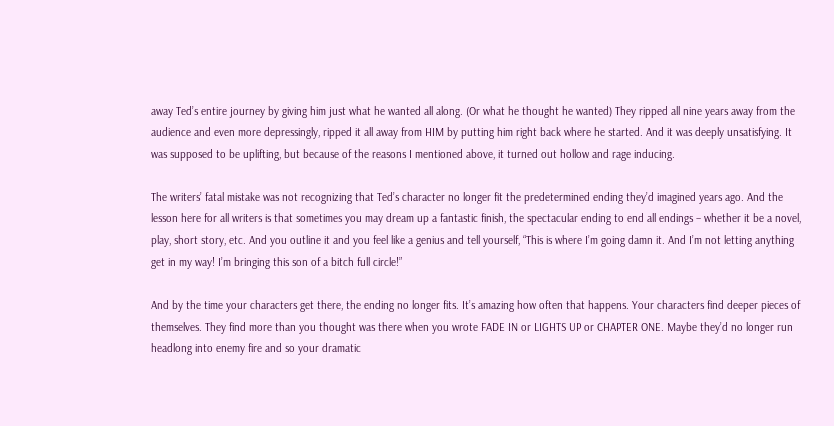away Ted’s entire journey by giving him just what he wanted all along. (Or what he thought he wanted) They ripped all nine years away from the audience and even more depressingly, ripped it all away from HIM by putting him right back where he started. And it was deeply unsatisfying. It was supposed to be uplifting, but because of the reasons I mentioned above, it turned out hollow and rage inducing.

The writers’ fatal mistake was not recognizing that Ted’s character no longer fit the predetermined ending they’d imagined years ago. And the lesson here for all writers is that sometimes you may dream up a fantastic finish, the spectacular ending to end all endings – whether it be a novel, play, short story, etc. And you outline it and you feel like a genius and tell yourself, “This is where I’m going damn it. And I’m not letting anything get in my way! I’m bringing this son of a bitch full circle!”

And by the time your characters get there, the ending no longer fits. It’s amazing how often that happens. Your characters find deeper pieces of themselves. They find more than you thought was there when you wrote FADE IN or LIGHTS UP or CHAPTER ONE. Maybe they’d no longer run headlong into enemy fire and so your dramatic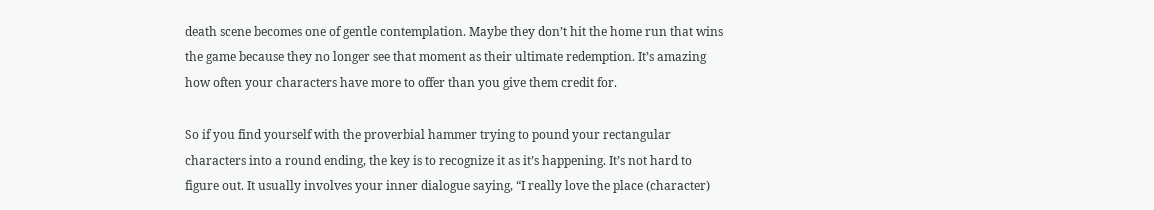death scene becomes one of gentle contemplation. Maybe they don’t hit the home run that wins the game because they no longer see that moment as their ultimate redemption. It’s amazing how often your characters have more to offer than you give them credit for.

So if you find yourself with the proverbial hammer trying to pound your rectangular characters into a round ending, the key is to recognize it as it’s happening. It’s not hard to figure out. It usually involves your inner dialogue saying, “I really love the place (character)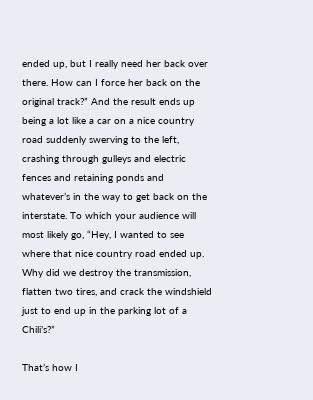ended up, but I really need her back over there. How can I force her back on the original track?” And the result ends up being a lot like a car on a nice country road suddenly swerving to the left, crashing through gulleys and electric fences and retaining ponds and whatever’s in the way to get back on the interstate. To which your audience will most likely go, “Hey, I wanted to see where that nice country road ended up. Why did we destroy the transmission, flatten two tires, and crack the windshield just to end up in the parking lot of a Chili’s?”

That’s how I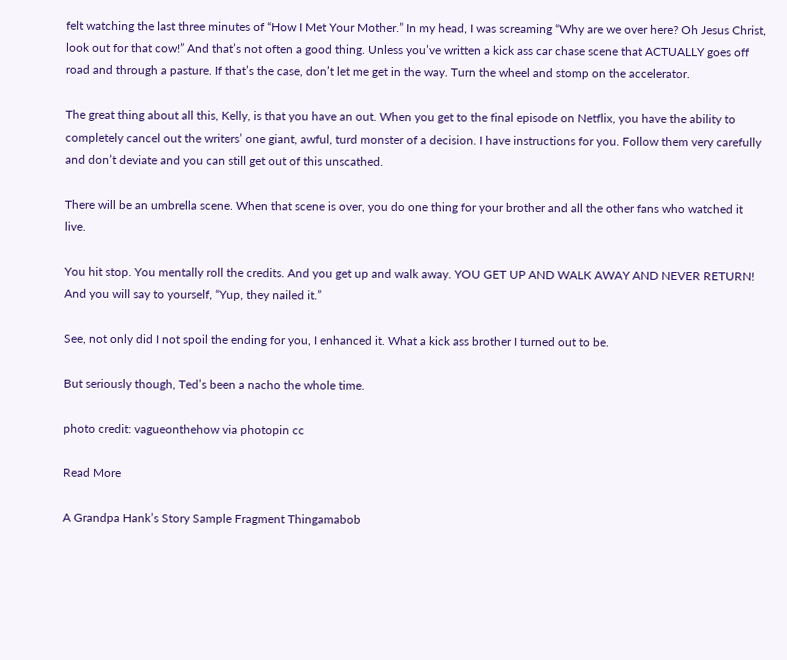felt watching the last three minutes of “How I Met Your Mother.” In my head, I was screaming “Why are we over here? Oh Jesus Christ, look out for that cow!” And that’s not often a good thing. Unless you’ve written a kick ass car chase scene that ACTUALLY goes off road and through a pasture. If that’s the case, don’t let me get in the way. Turn the wheel and stomp on the accelerator.

The great thing about all this, Kelly, is that you have an out. When you get to the final episode on Netflix, you have the ability to completely cancel out the writers’ one giant, awful, turd monster of a decision. I have instructions for you. Follow them very carefully and don’t deviate and you can still get out of this unscathed.

There will be an umbrella scene. When that scene is over, you do one thing for your brother and all the other fans who watched it live.

You hit stop. You mentally roll the credits. And you get up and walk away. YOU GET UP AND WALK AWAY AND NEVER RETURN! And you will say to yourself, “Yup, they nailed it.”

See, not only did I not spoil the ending for you, I enhanced it. What a kick ass brother I turned out to be.

But seriously though, Ted’s been a nacho the whole time.

photo credit: vagueonthehow via photopin cc

Read More

A Grandpa Hank’s Story Sample Fragment Thingamabob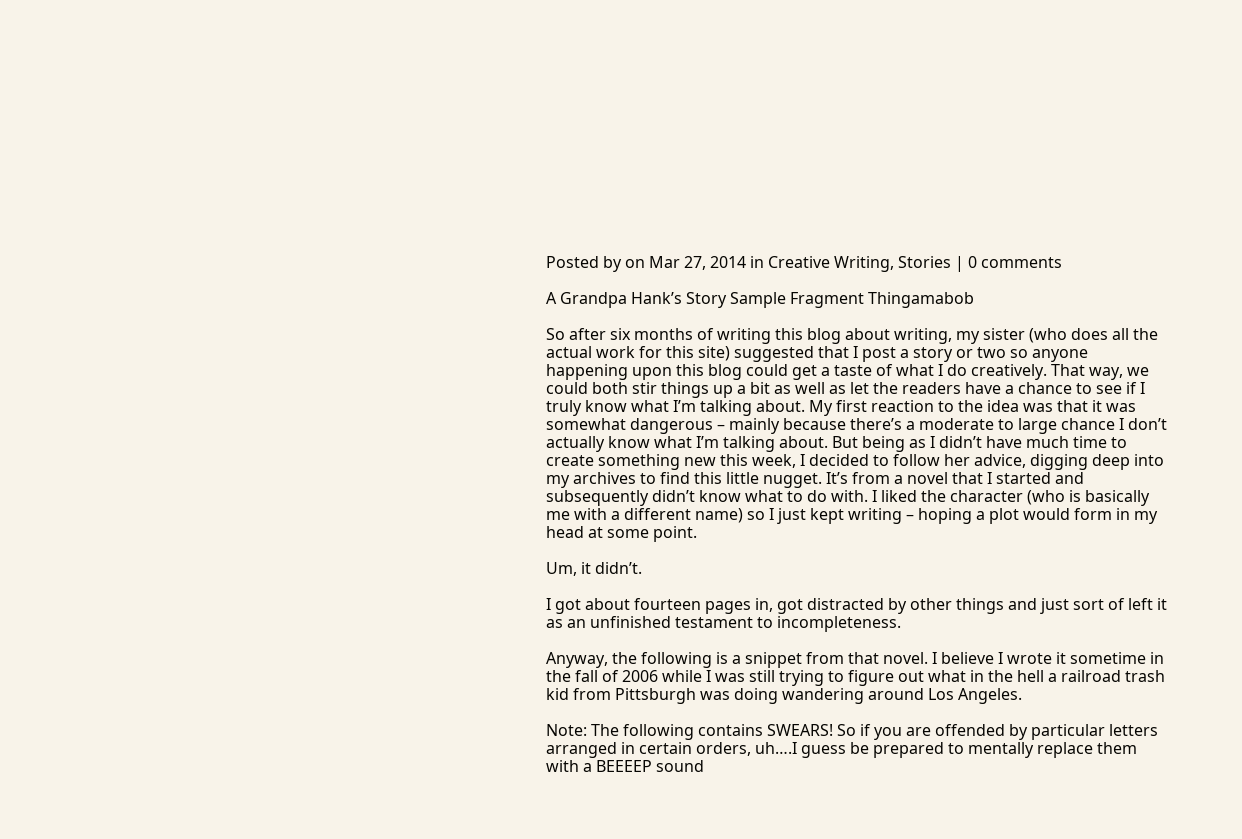Posted by on Mar 27, 2014 in Creative Writing, Stories | 0 comments

A Grandpa Hank’s Story Sample Fragment Thingamabob

So after six months of writing this blog about writing, my sister (who does all the actual work for this site) suggested that I post a story or two so anyone happening upon this blog could get a taste of what I do creatively. That way, we could both stir things up a bit as well as let the readers have a chance to see if I truly know what I’m talking about. My first reaction to the idea was that it was somewhat dangerous – mainly because there’s a moderate to large chance I don’t actually know what I’m talking about. But being as I didn’t have much time to create something new this week, I decided to follow her advice, digging deep into my archives to find this little nugget. It’s from a novel that I started and subsequently didn’t know what to do with. I liked the character (who is basically me with a different name) so I just kept writing – hoping a plot would form in my head at some point.

Um, it didn’t.

I got about fourteen pages in, got distracted by other things and just sort of left it as an unfinished testament to incompleteness.

Anyway, the following is a snippet from that novel. I believe I wrote it sometime in the fall of 2006 while I was still trying to figure out what in the hell a railroad trash kid from Pittsburgh was doing wandering around Los Angeles.

Note: The following contains SWEARS! So if you are offended by particular letters arranged in certain orders, uh….I guess be prepared to mentally replace them with a BEEEEP sound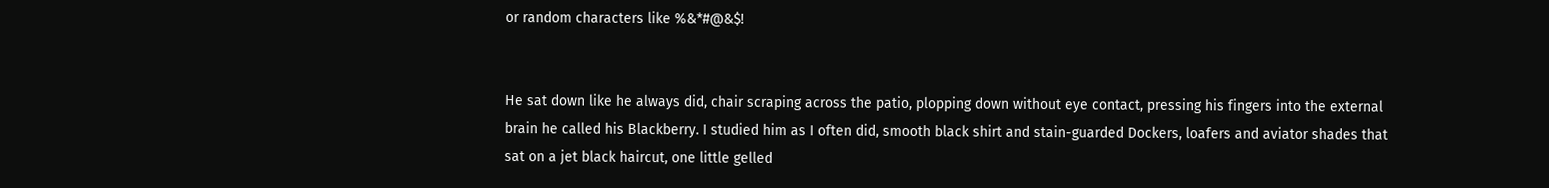or random characters like %&*#@&$!


He sat down like he always did, chair scraping across the patio, plopping down without eye contact, pressing his fingers into the external brain he called his Blackberry. I studied him as I often did, smooth black shirt and stain-guarded Dockers, loafers and aviator shades that sat on a jet black haircut, one little gelled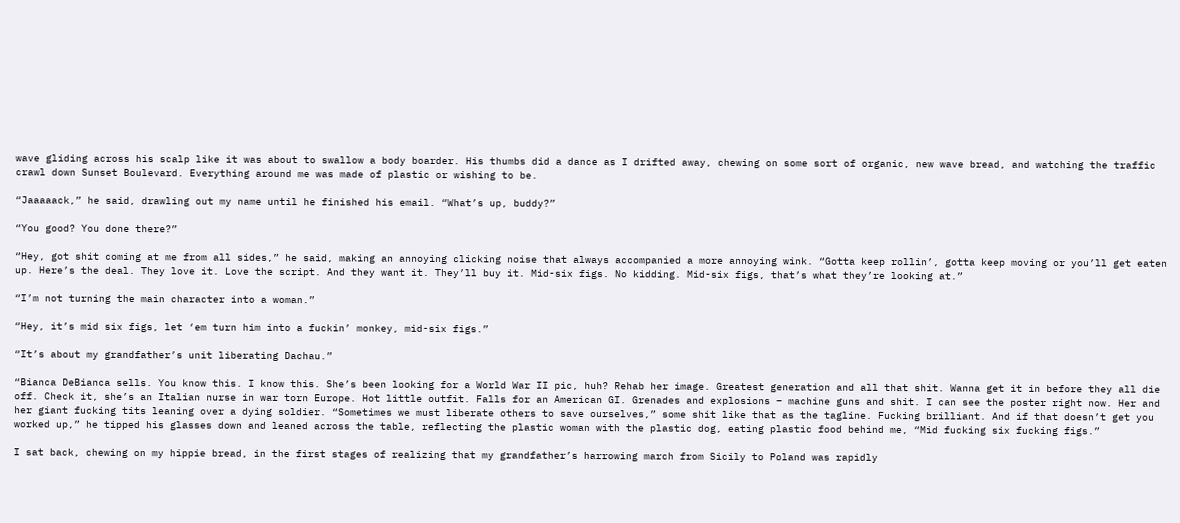wave gliding across his scalp like it was about to swallow a body boarder. His thumbs did a dance as I drifted away, chewing on some sort of organic, new wave bread, and watching the traffic crawl down Sunset Boulevard. Everything around me was made of plastic or wishing to be.

“Jaaaaack,” he said, drawling out my name until he finished his email. “What’s up, buddy?”

“You good? You done there?”

“Hey, got shit coming at me from all sides,” he said, making an annoying clicking noise that always accompanied a more annoying wink. “Gotta keep rollin’, gotta keep moving or you’ll get eaten up. Here’s the deal. They love it. Love the script. And they want it. They’ll buy it. Mid-six figs. No kidding. Mid-six figs, that’s what they’re looking at.”

“I’m not turning the main character into a woman.”

“Hey, it’s mid six figs, let ‘em turn him into a fuckin’ monkey, mid-six figs.”

“It’s about my grandfather’s unit liberating Dachau.”

“Bianca DeBianca sells. You know this. I know this. She’s been looking for a World War II pic, huh? Rehab her image. Greatest generation and all that shit. Wanna get it in before they all die off. Check it, she’s an Italian nurse in war torn Europe. Hot little outfit. Falls for an American GI. Grenades and explosions – machine guns and shit. I can see the poster right now. Her and her giant fucking tits leaning over a dying soldier. “Sometimes we must liberate others to save ourselves,” some shit like that as the tagline. Fucking brilliant. And if that doesn’t get you worked up,” he tipped his glasses down and leaned across the table, reflecting the plastic woman with the plastic dog, eating plastic food behind me, “Mid fucking six fucking figs.”

I sat back, chewing on my hippie bread, in the first stages of realizing that my grandfather’s harrowing march from Sicily to Poland was rapidly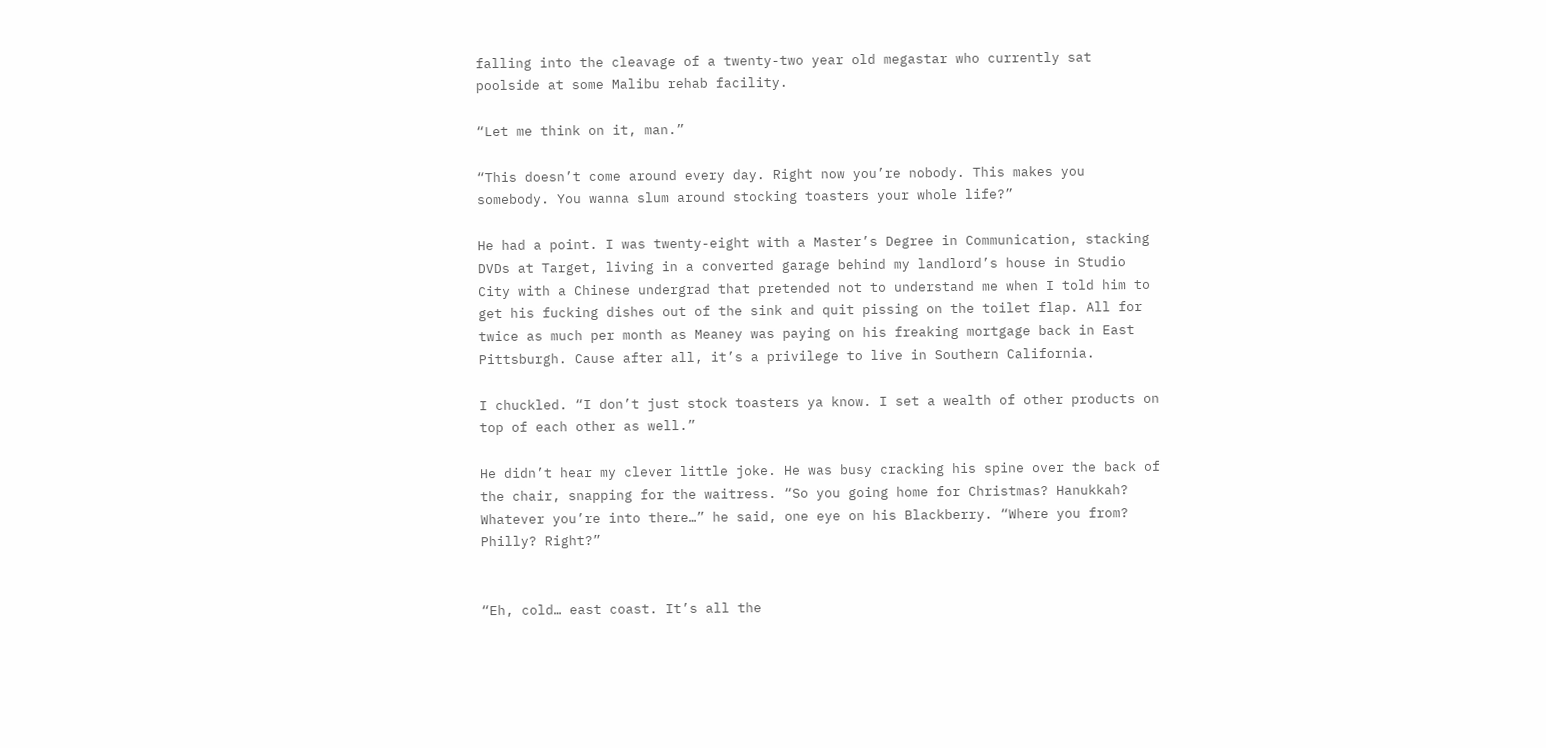falling into the cleavage of a twenty-two year old megastar who currently sat poolside at some Malibu rehab facility.

“Let me think on it, man.”

“This doesn’t come around every day. Right now you’re nobody. This makes you somebody. You wanna slum around stocking toasters your whole life?”

He had a point. I was twenty-eight with a Master’s Degree in Communication, stacking DVDs at Target, living in a converted garage behind my landlord’s house in Studio City with a Chinese undergrad that pretended not to understand me when I told him to get his fucking dishes out of the sink and quit pissing on the toilet flap. All for twice as much per month as Meaney was paying on his freaking mortgage back in East Pittsburgh. Cause after all, it’s a privilege to live in Southern California.

I chuckled. “I don’t just stock toasters ya know. I set a wealth of other products on top of each other as well.”

He didn’t hear my clever little joke. He was busy cracking his spine over the back of the chair, snapping for the waitress. “So you going home for Christmas? Hanukkah? Whatever you’re into there…” he said, one eye on his Blackberry. “Where you from? Philly? Right?”


“Eh, cold… east coast. It’s all the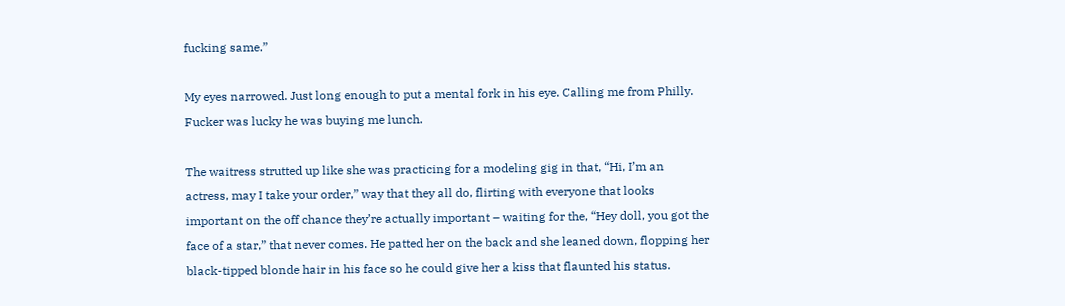fucking same.”

My eyes narrowed. Just long enough to put a mental fork in his eye. Calling me from Philly. Fucker was lucky he was buying me lunch.

The waitress strutted up like she was practicing for a modeling gig in that, “Hi, I’m an actress, may I take your order,” way that they all do, flirting with everyone that looks important on the off chance they’re actually important – waiting for the, “Hey doll, you got the face of a star,” that never comes. He patted her on the back and she leaned down, flopping her black-tipped blonde hair in his face so he could give her a kiss that flaunted his status.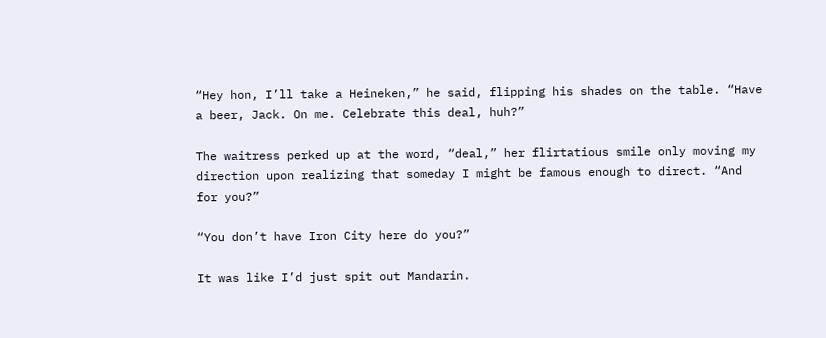“Hey hon, I’ll take a Heineken,” he said, flipping his shades on the table. “Have a beer, Jack. On me. Celebrate this deal, huh?”

The waitress perked up at the word, “deal,” her flirtatious smile only moving my direction upon realizing that someday I might be famous enough to direct. “And for you?”

“You don’t have Iron City here do you?”

It was like I’d just spit out Mandarin.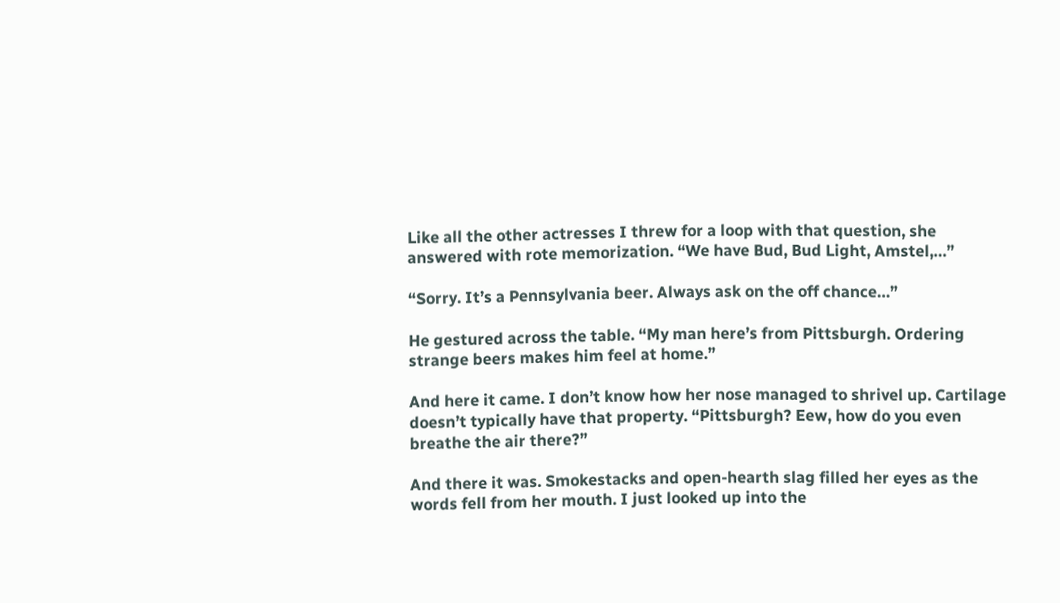Like all the other actresses I threw for a loop with that question, she answered with rote memorization. “We have Bud, Bud Light, Amstel,…”

“Sorry. It’s a Pennsylvania beer. Always ask on the off chance…”

He gestured across the table. “My man here’s from Pittsburgh. Ordering strange beers makes him feel at home.”

And here it came. I don’t know how her nose managed to shrivel up. Cartilage doesn’t typically have that property. “Pittsburgh? Eew, how do you even breathe the air there?”

And there it was. Smokestacks and open-hearth slag filled her eyes as the words fell from her mouth. I just looked up into the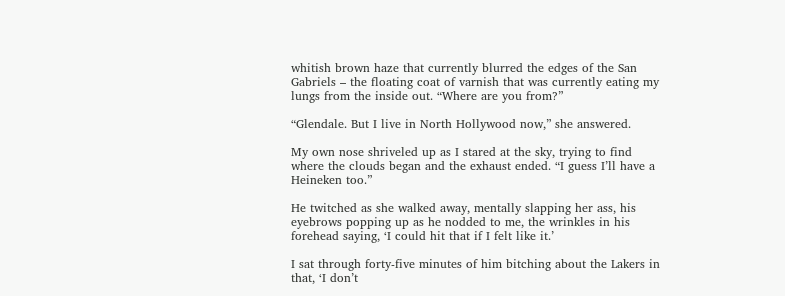whitish brown haze that currently blurred the edges of the San Gabriels – the floating coat of varnish that was currently eating my lungs from the inside out. “Where are you from?”

“Glendale. But I live in North Hollywood now,” she answered.

My own nose shriveled up as I stared at the sky, trying to find where the clouds began and the exhaust ended. “I guess I’ll have a Heineken too.”

He twitched as she walked away, mentally slapping her ass, his eyebrows popping up as he nodded to me, the wrinkles in his forehead saying, ‘I could hit that if I felt like it.’

I sat through forty-five minutes of him bitching about the Lakers in that, ‘I don’t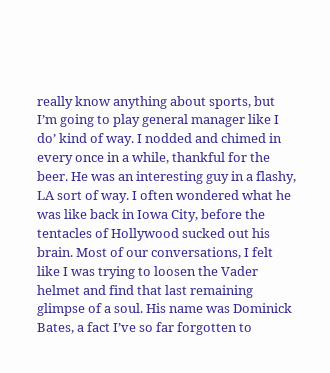really know anything about sports, but I’m going to play general manager like I do’ kind of way. I nodded and chimed in every once in a while, thankful for the beer. He was an interesting guy in a flashy, LA sort of way. I often wondered what he was like back in Iowa City, before the tentacles of Hollywood sucked out his brain. Most of our conversations, I felt like I was trying to loosen the Vader helmet and find that last remaining glimpse of a soul. His name was Dominick Bates, a fact I’ve so far forgotten to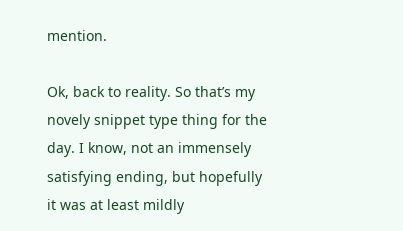mention.

Ok, back to reality. So that’s my novely snippet type thing for the day. I know, not an immensely satisfying ending, but hopefully it was at least mildly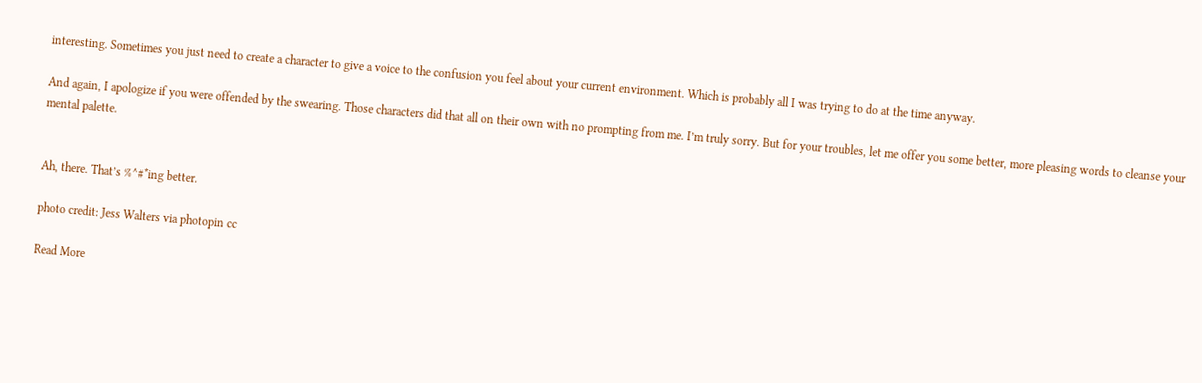interesting. Sometimes you just need to create a character to give a voice to the confusion you feel about your current environment. Which is probably all I was trying to do at the time anyway.

And again, I apologize if you were offended by the swearing. Those characters did that all on their own with no prompting from me. I’m truly sorry. But for your troubles, let me offer you some better, more pleasing words to cleanse your mental palette.


Ah, there. That’s %^#*ing better.

photo credit: Jess Walters via photopin cc

Read More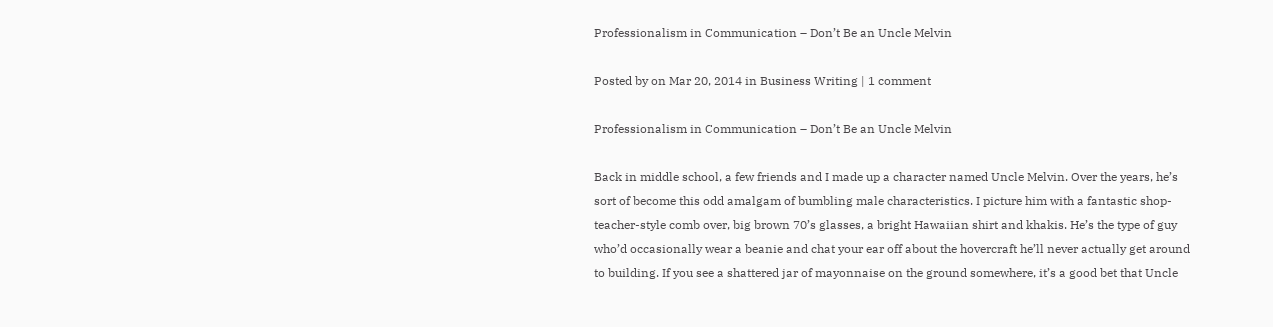Professionalism in Communication – Don’t Be an Uncle Melvin

Posted by on Mar 20, 2014 in Business Writing | 1 comment

Professionalism in Communication – Don’t Be an Uncle Melvin

Back in middle school, a few friends and I made up a character named Uncle Melvin. Over the years, he’s sort of become this odd amalgam of bumbling male characteristics. I picture him with a fantastic shop-teacher-style comb over, big brown 70’s glasses, a bright Hawaiian shirt and khakis. He’s the type of guy who’d occasionally wear a beanie and chat your ear off about the hovercraft he’ll never actually get around to building. If you see a shattered jar of mayonnaise on the ground somewhere, it’s a good bet that Uncle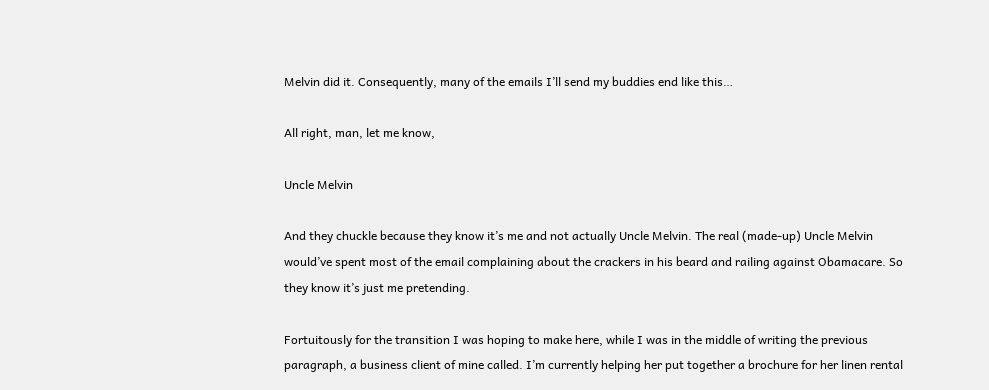Melvin did it. Consequently, many of the emails I’ll send my buddies end like this…

All right, man, let me know,

Uncle Melvin

And they chuckle because they know it’s me and not actually Uncle Melvin. The real (made-up) Uncle Melvin would’ve spent most of the email complaining about the crackers in his beard and railing against Obamacare. So they know it’s just me pretending.

Fortuitously for the transition I was hoping to make here, while I was in the middle of writing the previous paragraph, a business client of mine called. I’m currently helping her put together a brochure for her linen rental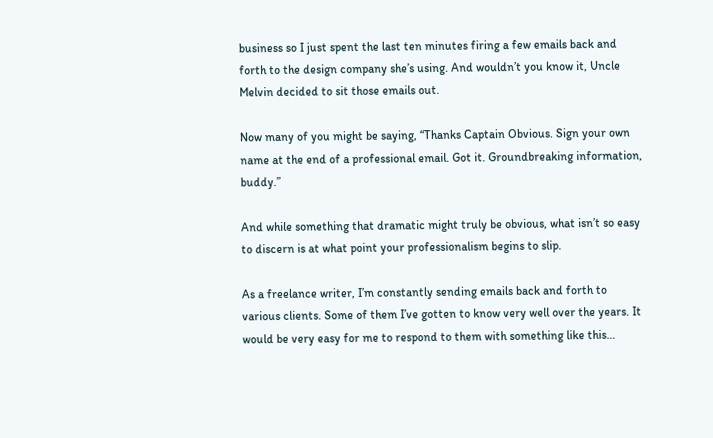business so I just spent the last ten minutes firing a few emails back and forth to the design company she’s using. And wouldn’t you know it, Uncle Melvin decided to sit those emails out.

Now many of you might be saying, “Thanks Captain Obvious. Sign your own name at the end of a professional email. Got it. Groundbreaking information, buddy.”

And while something that dramatic might truly be obvious, what isn’t so easy to discern is at what point your professionalism begins to slip.

As a freelance writer, I’m constantly sending emails back and forth to various clients. Some of them I’ve gotten to know very well over the years. It would be very easy for me to respond to them with something like this…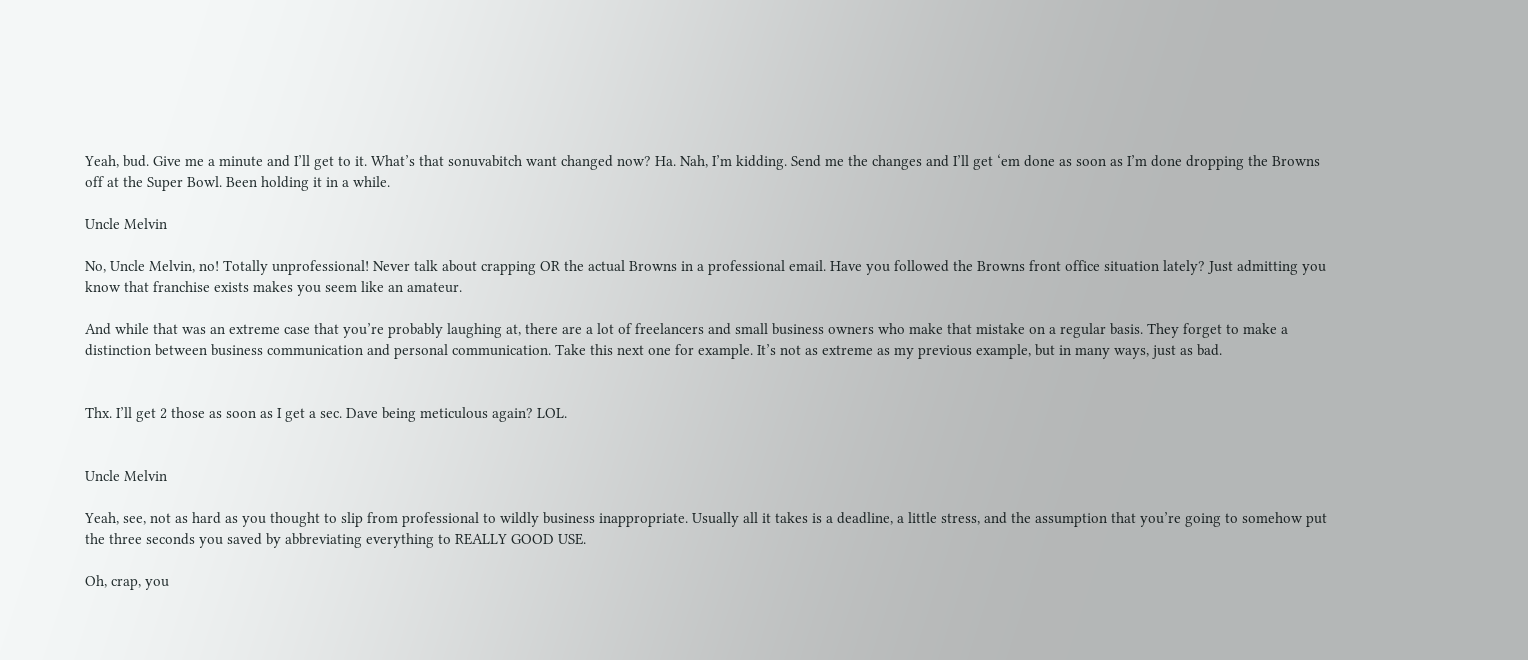Yeah, bud. Give me a minute and I’ll get to it. What’s that sonuvabitch want changed now? Ha. Nah, I’m kidding. Send me the changes and I’ll get ‘em done as soon as I’m done dropping the Browns off at the Super Bowl. Been holding it in a while.

Uncle Melvin

No, Uncle Melvin, no! Totally unprofessional! Never talk about crapping OR the actual Browns in a professional email. Have you followed the Browns front office situation lately? Just admitting you know that franchise exists makes you seem like an amateur.

And while that was an extreme case that you’re probably laughing at, there are a lot of freelancers and small business owners who make that mistake on a regular basis. They forget to make a distinction between business communication and personal communication. Take this next one for example. It’s not as extreme as my previous example, but in many ways, just as bad.


Thx. I’ll get 2 those as soon as I get a sec. Dave being meticulous again? LOL.


Uncle Melvin

Yeah, see, not as hard as you thought to slip from professional to wildly business inappropriate. Usually all it takes is a deadline, a little stress, and the assumption that you’re going to somehow put the three seconds you saved by abbreviating everything to REALLY GOOD USE.

Oh, crap, you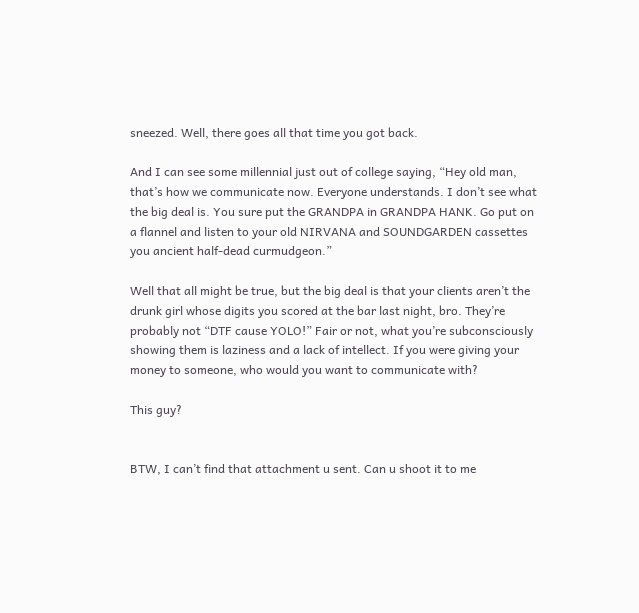sneezed. Well, there goes all that time you got back.

And I can see some millennial just out of college saying, “Hey old man, that’s how we communicate now. Everyone understands. I don’t see what the big deal is. You sure put the GRANDPA in GRANDPA HANK. Go put on a flannel and listen to your old NIRVANA and SOUNDGARDEN cassettes you ancient half-dead curmudgeon.”

Well that all might be true, but the big deal is that your clients aren’t the drunk girl whose digits you scored at the bar last night, bro. They’re probably not “DTF cause YOLO!” Fair or not, what you’re subconsciously showing them is laziness and a lack of intellect. If you were giving your money to someone, who would you want to communicate with?

This guy?


BTW, I can’t find that attachment u sent. Can u shoot it to me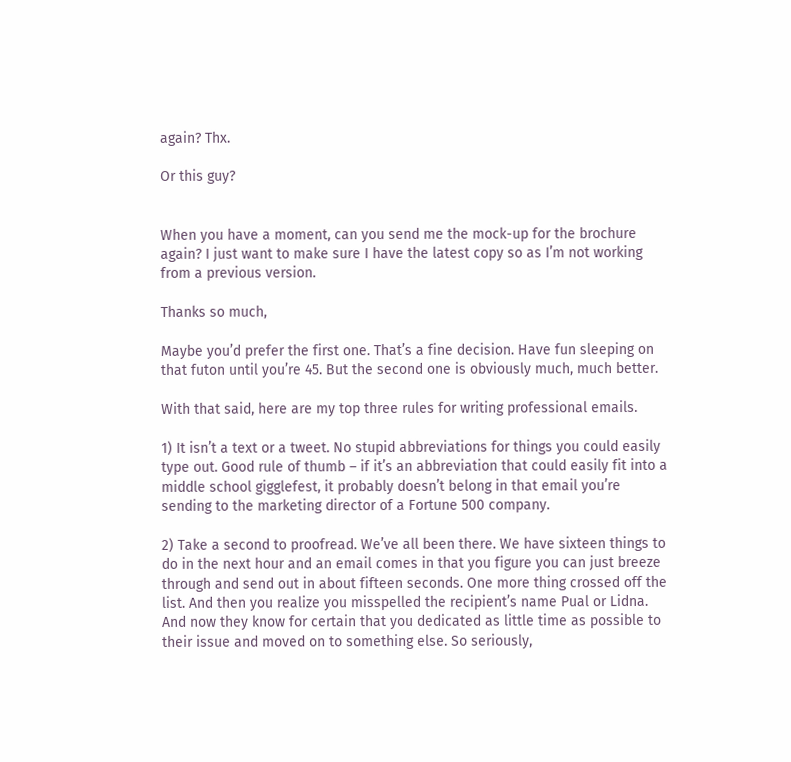again? Thx.

Or this guy?


When you have a moment, can you send me the mock-up for the brochure again? I just want to make sure I have the latest copy so as I’m not working from a previous version.

Thanks so much,

Maybe you’d prefer the first one. That’s a fine decision. Have fun sleeping on that futon until you’re 45. But the second one is obviously much, much better.

With that said, here are my top three rules for writing professional emails.

1) It isn’t a text or a tweet. No stupid abbreviations for things you could easily type out. Good rule of thumb – if it’s an abbreviation that could easily fit into a middle school gigglefest, it probably doesn’t belong in that email you’re sending to the marketing director of a Fortune 500 company.

2) Take a second to proofread. We’ve all been there. We have sixteen things to do in the next hour and an email comes in that you figure you can just breeze through and send out in about fifteen seconds. One more thing crossed off the list. And then you realize you misspelled the recipient’s name Pual or Lidna. And now they know for certain that you dedicated as little time as possible to their issue and moved on to something else. So seriously,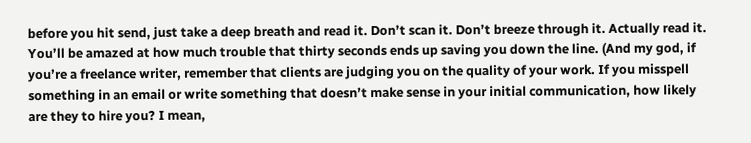before you hit send, just take a deep breath and read it. Don’t scan it. Don’t breeze through it. Actually read it. You’ll be amazed at how much trouble that thirty seconds ends up saving you down the line. (And my god, if you’re a freelance writer, remember that clients are judging you on the quality of your work. If you misspell something in an email or write something that doesn’t make sense in your initial communication, how likely are they to hire you? I mean,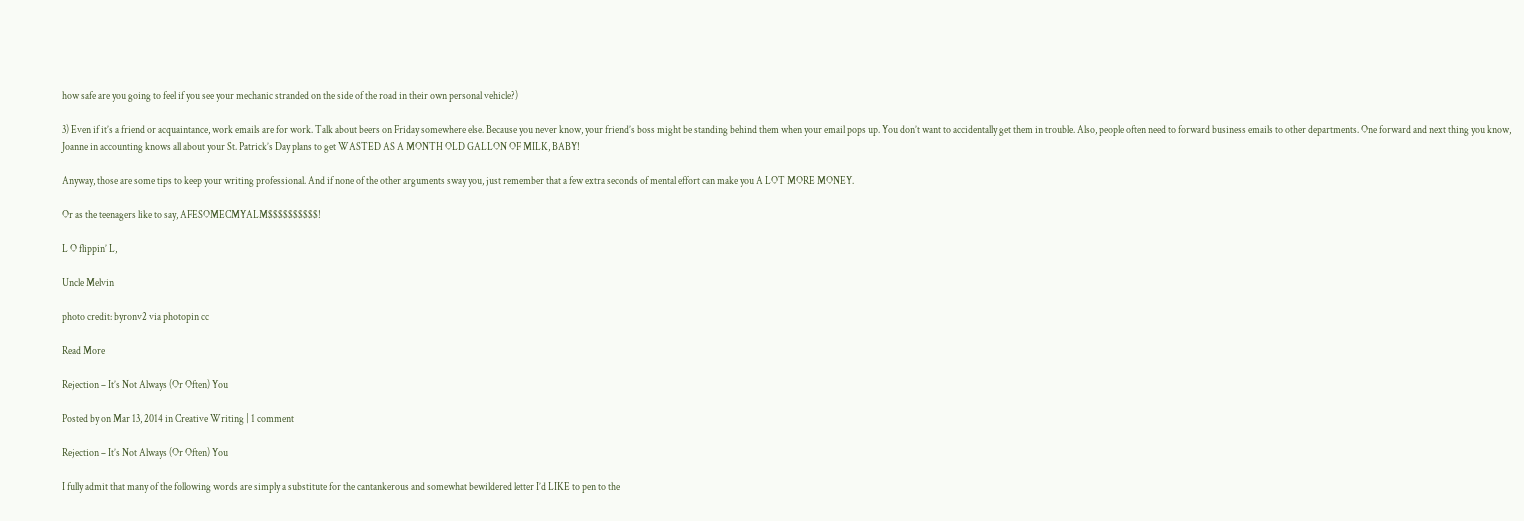how safe are you going to feel if you see your mechanic stranded on the side of the road in their own personal vehicle?)

3) Even if it’s a friend or acquaintance, work emails are for work. Talk about beers on Friday somewhere else. Because you never know, your friend’s boss might be standing behind them when your email pops up. You don’t want to accidentally get them in trouble. Also, people often need to forward business emails to other departments. One forward and next thing you know, Joanne in accounting knows all about your St. Patrick’s Day plans to get WASTED AS A MONTH OLD GALLON OF MILK, BABY!

Anyway, those are some tips to keep your writing professional. And if none of the other arguments sway you, just remember that a few extra seconds of mental effort can make you A LOT MORE MONEY.

Or as the teenagers like to say, AFESOMECMYALM$$$$$$$$$$!

L O flippin’ L,

Uncle Melvin

photo credit: byronv2 via photopin cc

Read More

Rejection – It’s Not Always (Or Often) You

Posted by on Mar 13, 2014 in Creative Writing | 1 comment

Rejection – It’s Not Always (Or Often) You

I fully admit that many of the following words are simply a substitute for the cantankerous and somewhat bewildered letter I’d LIKE to pen to the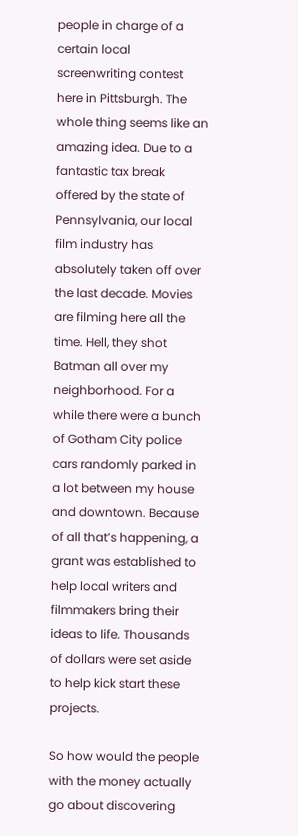people in charge of a certain local screenwriting contest here in Pittsburgh. The whole thing seems like an amazing idea. Due to a fantastic tax break offered by the state of Pennsylvania, our local film industry has absolutely taken off over the last decade. Movies are filming here all the time. Hell, they shot Batman all over my neighborhood. For a while there were a bunch of Gotham City police cars randomly parked in a lot between my house and downtown. Because of all that’s happening, a grant was established to help local writers and filmmakers bring their ideas to life. Thousands of dollars were set aside to help kick start these projects.

So how would the people with the money actually go about discovering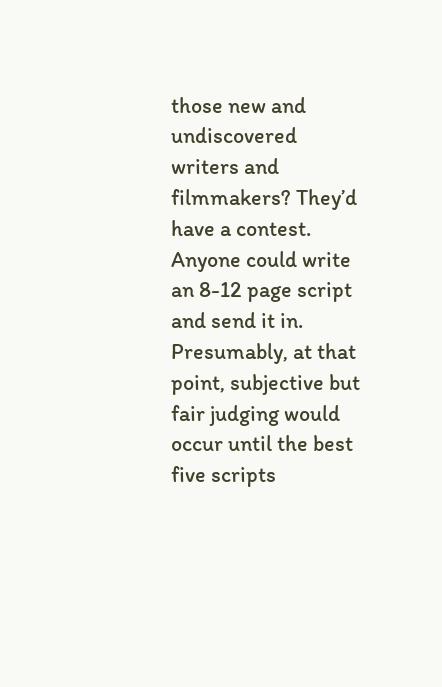those new and undiscovered writers and filmmakers? They’d have a contest. Anyone could write an 8-12 page script and send it in. Presumably, at that point, subjective but fair judging would occur until the best five scripts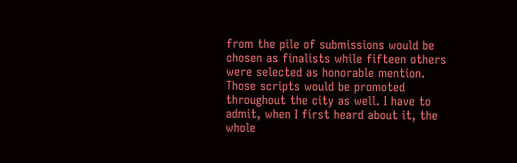from the pile of submissions would be chosen as finalists while fifteen others were selected as honorable mention. Those scripts would be promoted throughout the city as well. I have to admit, when I first heard about it, the whole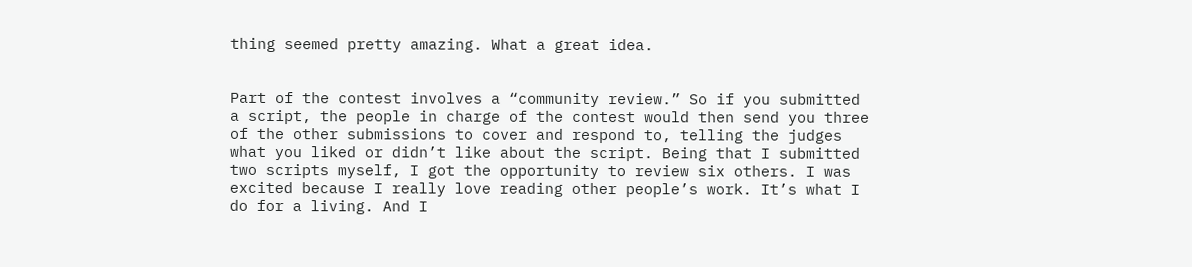thing seemed pretty amazing. What a great idea.


Part of the contest involves a “community review.” So if you submitted a script, the people in charge of the contest would then send you three of the other submissions to cover and respond to, telling the judges what you liked or didn’t like about the script. Being that I submitted two scripts myself, I got the opportunity to review six others. I was excited because I really love reading other people’s work. It’s what I do for a living. And I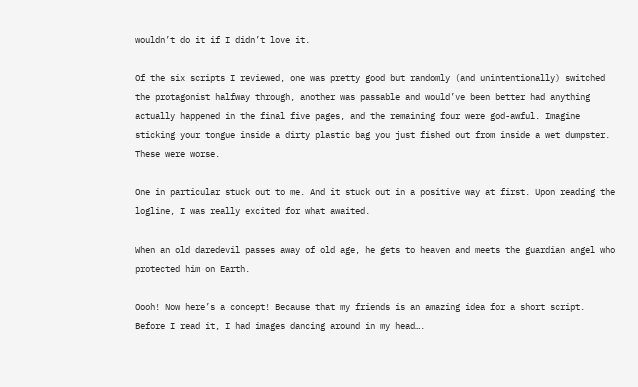wouldn’t do it if I didn’t love it.

Of the six scripts I reviewed, one was pretty good but randomly (and unintentionally) switched the protagonist halfway through, another was passable and would’ve been better had anything actually happened in the final five pages, and the remaining four were god-awful. Imagine sticking your tongue inside a dirty plastic bag you just fished out from inside a wet dumpster. These were worse.

One in particular stuck out to me. And it stuck out in a positive way at first. Upon reading the logline, I was really excited for what awaited.

When an old daredevil passes away of old age, he gets to heaven and meets the guardian angel who protected him on Earth.

Oooh! Now here’s a concept! Because that my friends is an amazing idea for a short script. Before I read it, I had images dancing around in my head….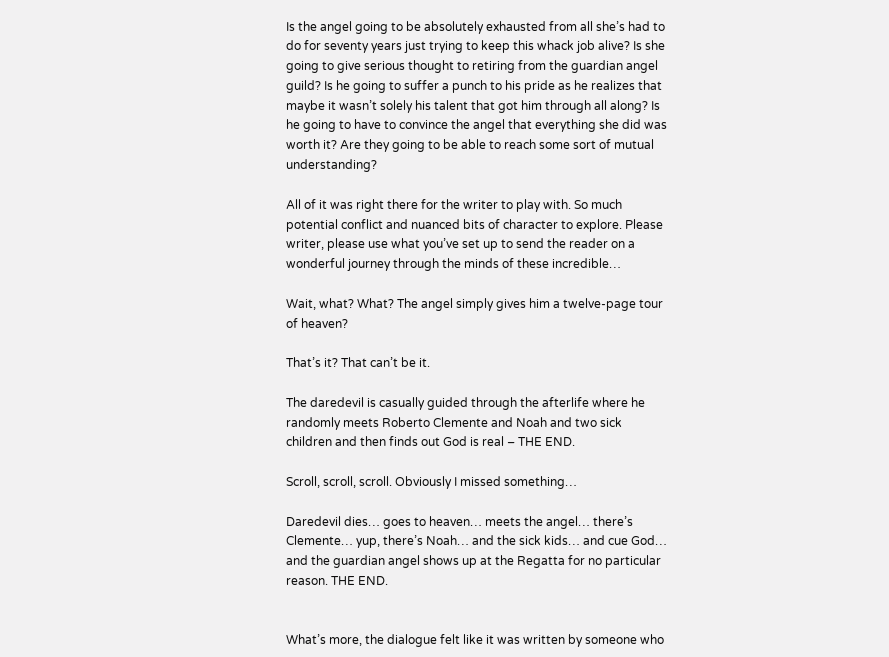Is the angel going to be absolutely exhausted from all she’s had to do for seventy years just trying to keep this whack job alive? Is she going to give serious thought to retiring from the guardian angel guild? Is he going to suffer a punch to his pride as he realizes that maybe it wasn’t solely his talent that got him through all along? Is he going to have to convince the angel that everything she did was worth it? Are they going to be able to reach some sort of mutual understanding?

All of it was right there for the writer to play with. So much potential conflict and nuanced bits of character to explore. Please writer, please use what you’ve set up to send the reader on a wonderful journey through the minds of these incredible…

Wait, what? What? The angel simply gives him a twelve-page tour of heaven?

That’s it? That can’t be it.

The daredevil is casually guided through the afterlife where he randomly meets Roberto Clemente and Noah and two sick children and then finds out God is real – THE END.

Scroll, scroll, scroll. Obviously I missed something…

Daredevil dies… goes to heaven… meets the angel… there’s Clemente… yup, there’s Noah… and the sick kids… and cue God… and the guardian angel shows up at the Regatta for no particular reason. THE END.


What’s more, the dialogue felt like it was written by someone who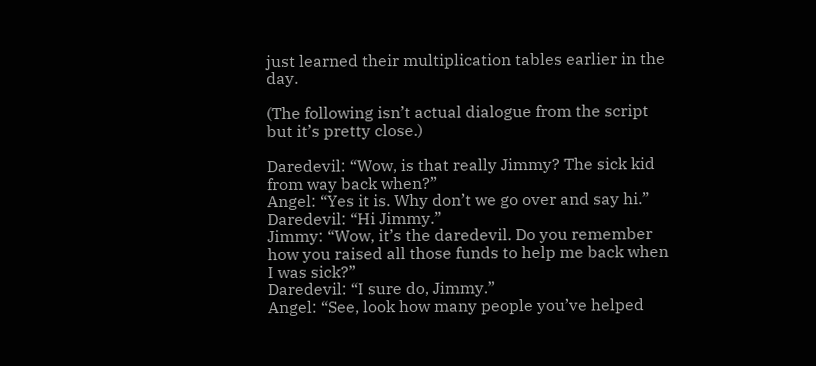just learned their multiplication tables earlier in the day.

(The following isn’t actual dialogue from the script but it’s pretty close.)

Daredevil: “Wow, is that really Jimmy? The sick kid from way back when?”
Angel: “Yes it is. Why don’t we go over and say hi.”
Daredevil: “Hi Jimmy.”
Jimmy: “Wow, it’s the daredevil. Do you remember how you raised all those funds to help me back when I was sick?”
Daredevil: “I sure do, Jimmy.”
Angel: “See, look how many people you’ve helped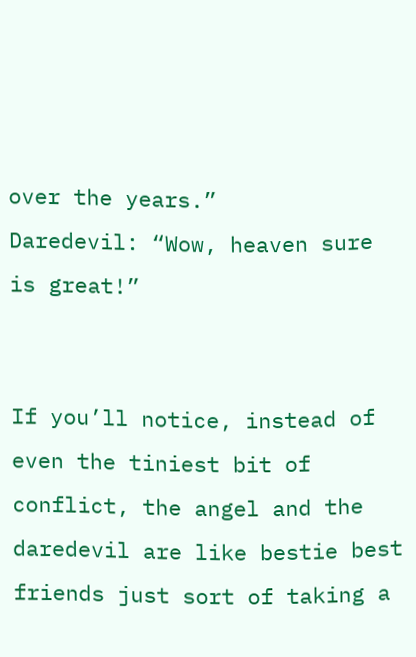over the years.”
Daredevil: “Wow, heaven sure is great!”


If you’ll notice, instead of even the tiniest bit of conflict, the angel and the daredevil are like bestie best friends just sort of taking a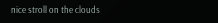nice stroll on the clouds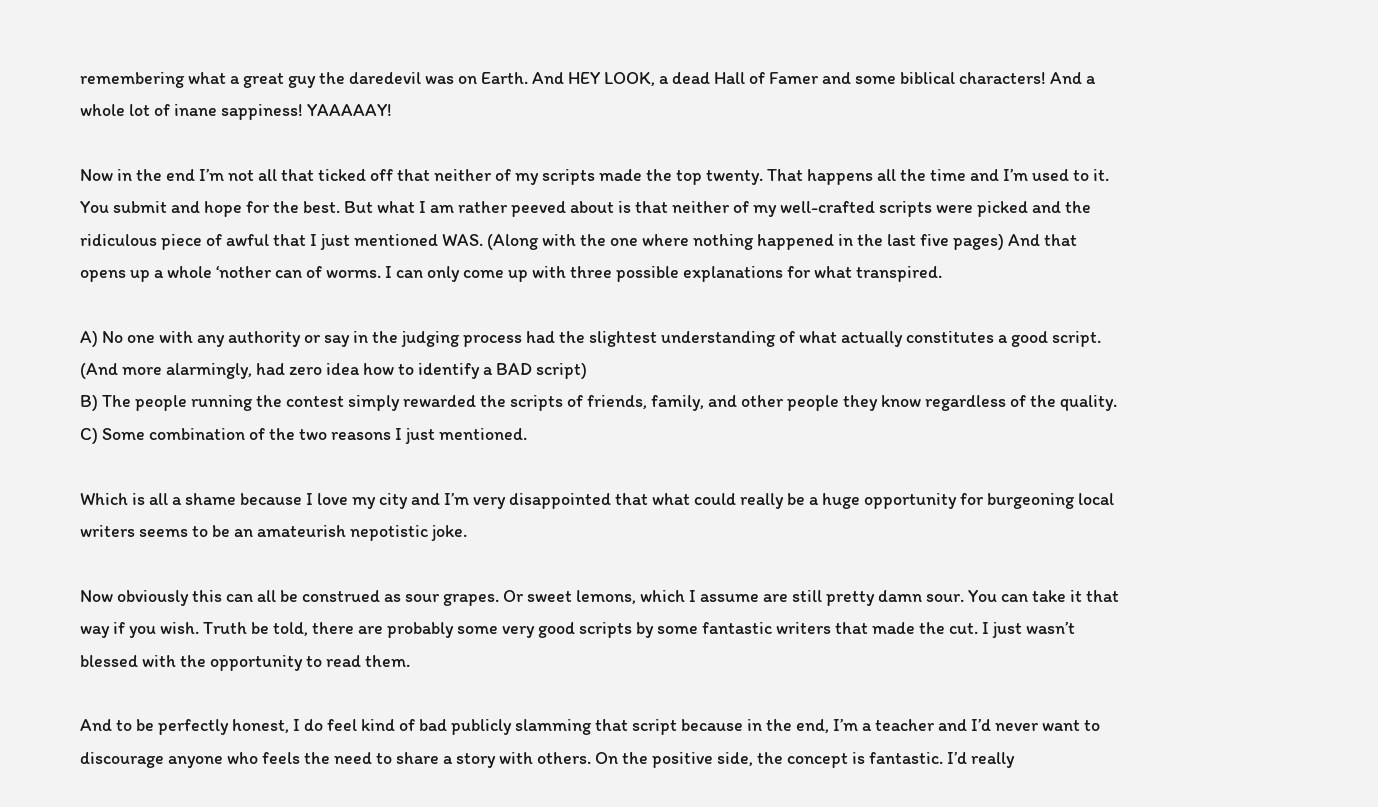remembering what a great guy the daredevil was on Earth. And HEY LOOK, a dead Hall of Famer and some biblical characters! And a whole lot of inane sappiness! YAAAAAY!

Now in the end I’m not all that ticked off that neither of my scripts made the top twenty. That happens all the time and I’m used to it. You submit and hope for the best. But what I am rather peeved about is that neither of my well-crafted scripts were picked and the ridiculous piece of awful that I just mentioned WAS. (Along with the one where nothing happened in the last five pages) And that opens up a whole ‘nother can of worms. I can only come up with three possible explanations for what transpired.

A) No one with any authority or say in the judging process had the slightest understanding of what actually constitutes a good script. (And more alarmingly, had zero idea how to identify a BAD script)
B) The people running the contest simply rewarded the scripts of friends, family, and other people they know regardless of the quality.
C) Some combination of the two reasons I just mentioned.

Which is all a shame because I love my city and I’m very disappointed that what could really be a huge opportunity for burgeoning local writers seems to be an amateurish nepotistic joke.

Now obviously this can all be construed as sour grapes. Or sweet lemons, which I assume are still pretty damn sour. You can take it that way if you wish. Truth be told, there are probably some very good scripts by some fantastic writers that made the cut. I just wasn’t blessed with the opportunity to read them.

And to be perfectly honest, I do feel kind of bad publicly slamming that script because in the end, I’m a teacher and I’d never want to discourage anyone who feels the need to share a story with others. On the positive side, the concept is fantastic. I’d really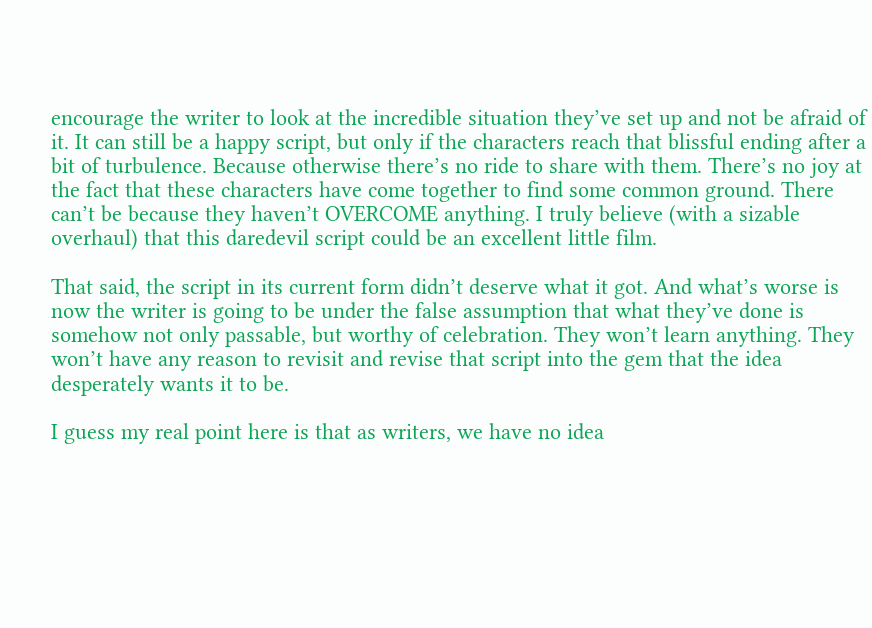encourage the writer to look at the incredible situation they’ve set up and not be afraid of it. It can still be a happy script, but only if the characters reach that blissful ending after a bit of turbulence. Because otherwise there’s no ride to share with them. There’s no joy at the fact that these characters have come together to find some common ground. There can’t be because they haven’t OVERCOME anything. I truly believe (with a sizable overhaul) that this daredevil script could be an excellent little film.

That said, the script in its current form didn’t deserve what it got. And what’s worse is now the writer is going to be under the false assumption that what they’ve done is somehow not only passable, but worthy of celebration. They won’t learn anything. They won’t have any reason to revisit and revise that script into the gem that the idea desperately wants it to be.

I guess my real point here is that as writers, we have no idea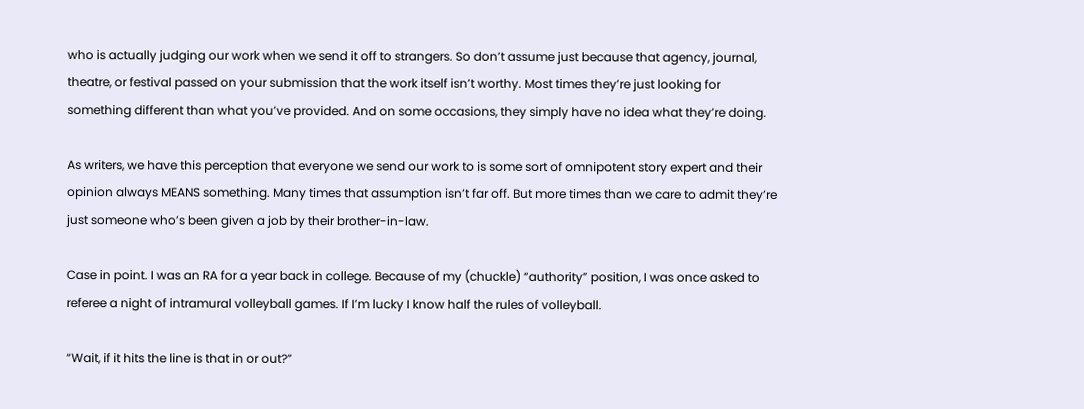who is actually judging our work when we send it off to strangers. So don’t assume just because that agency, journal, theatre, or festival passed on your submission that the work itself isn’t worthy. Most times they’re just looking for something different than what you’ve provided. And on some occasions, they simply have no idea what they’re doing.

As writers, we have this perception that everyone we send our work to is some sort of omnipotent story expert and their opinion always MEANS something. Many times that assumption isn’t far off. But more times than we care to admit they’re just someone who’s been given a job by their brother-in-law.

Case in point. I was an RA for a year back in college. Because of my (chuckle) “authority” position, I was once asked to referee a night of intramural volleyball games. If I’m lucky I know half the rules of volleyball.

“Wait, if it hits the line is that in or out?”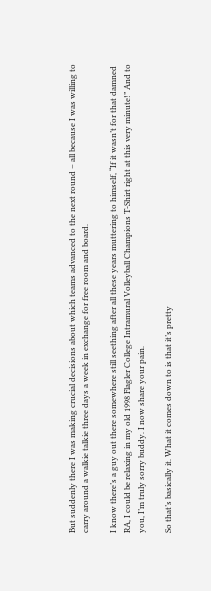But suddenly there I was making crucial decisions about which teams advanced to the next round – all because I was willing to carry around a walkie talkie three days a week in exchange for free room and board.

I know there’s a guy out there somewhere still seething after all these years muttering to himself, “If it wasn’t for that damned RA, I could be relaxing in my old 1998 Flagler College Intramural Volleyball Champions T-Shirt right at this very minute!” And to you, I’m truly sorry buddy. I now share your pain.

So that’s basically it. What it comes down to is that it’s pretty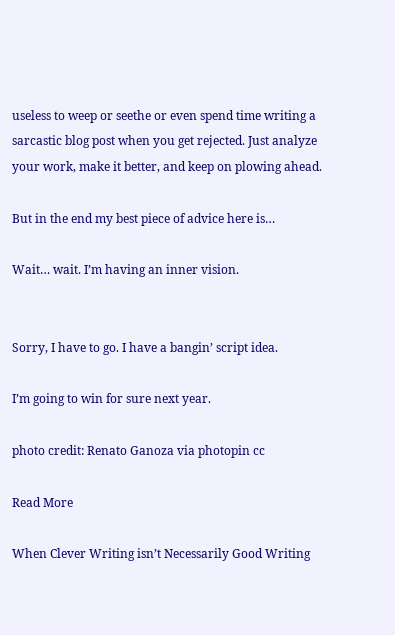useless to weep or seethe or even spend time writing a sarcastic blog post when you get rejected. Just analyze your work, make it better, and keep on plowing ahead.

But in the end my best piece of advice here is…

Wait… wait. I’m having an inner vision.


Sorry, I have to go. I have a bangin’ script idea.

I’m going to win for sure next year.

photo credit: Renato Ganoza via photopin cc

Read More

When Clever Writing isn’t Necessarily Good Writing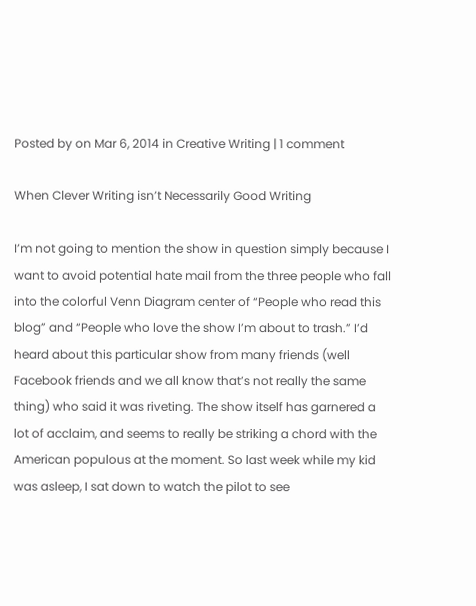Posted by on Mar 6, 2014 in Creative Writing | 1 comment

When Clever Writing isn’t Necessarily Good Writing

I’m not going to mention the show in question simply because I want to avoid potential hate mail from the three people who fall into the colorful Venn Diagram center of “People who read this blog” and “People who love the show I’m about to trash.” I’d heard about this particular show from many friends (well Facebook friends and we all know that’s not really the same thing) who said it was riveting. The show itself has garnered a lot of acclaim, and seems to really be striking a chord with the American populous at the moment. So last week while my kid was asleep, I sat down to watch the pilot to see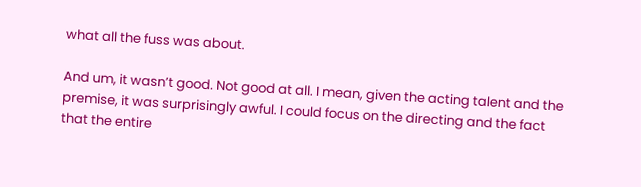what all the fuss was about.

And um, it wasn’t good. Not good at all. I mean, given the acting talent and the premise, it was surprisingly awful. I could focus on the directing and the fact that the entire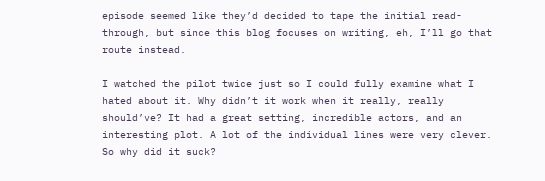episode seemed like they’d decided to tape the initial read-through, but since this blog focuses on writing, eh, I’ll go that route instead.

I watched the pilot twice just so I could fully examine what I hated about it. Why didn’t it work when it really, really should’ve? It had a great setting, incredible actors, and an interesting plot. A lot of the individual lines were very clever. So why did it suck?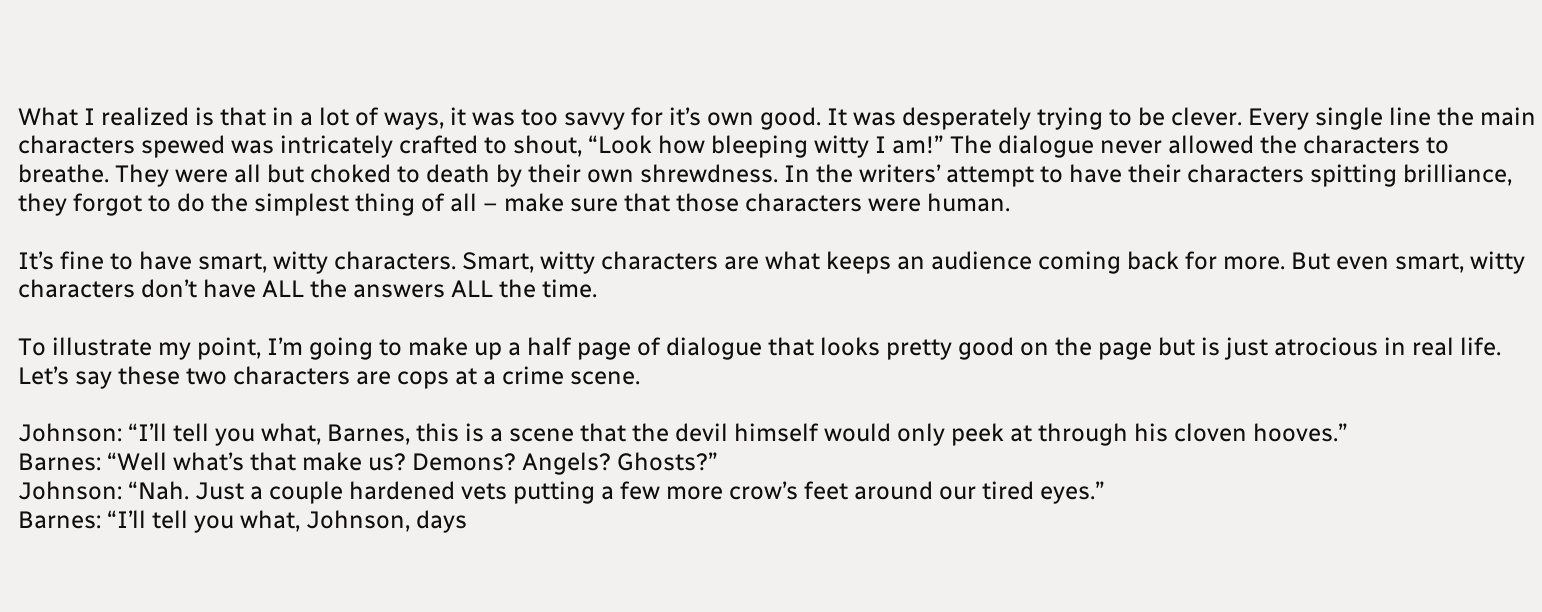What I realized is that in a lot of ways, it was too savvy for it’s own good. It was desperately trying to be clever. Every single line the main characters spewed was intricately crafted to shout, “Look how bleeping witty I am!” The dialogue never allowed the characters to breathe. They were all but choked to death by their own shrewdness. In the writers’ attempt to have their characters spitting brilliance, they forgot to do the simplest thing of all – make sure that those characters were human.

It’s fine to have smart, witty characters. Smart, witty characters are what keeps an audience coming back for more. But even smart, witty characters don’t have ALL the answers ALL the time.

To illustrate my point, I’m going to make up a half page of dialogue that looks pretty good on the page but is just atrocious in real life. Let’s say these two characters are cops at a crime scene.

Johnson: “I’ll tell you what, Barnes, this is a scene that the devil himself would only peek at through his cloven hooves.”
Barnes: “Well what’s that make us? Demons? Angels? Ghosts?”
Johnson: “Nah. Just a couple hardened vets putting a few more crow’s feet around our tired eyes.”
Barnes: “I’ll tell you what, Johnson, days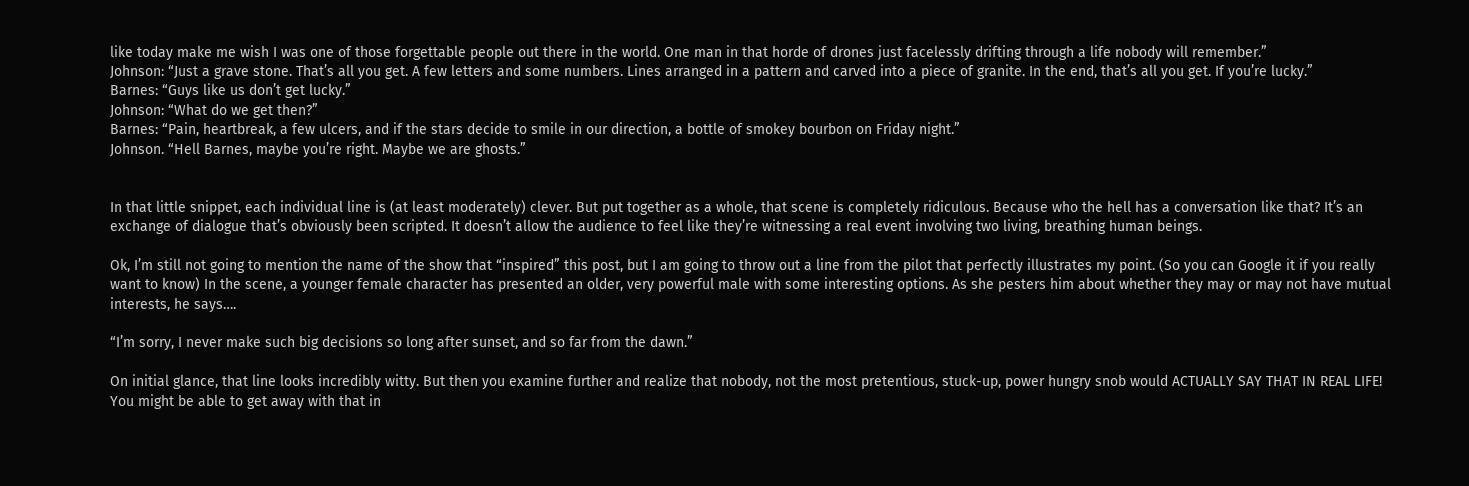like today make me wish I was one of those forgettable people out there in the world. One man in that horde of drones just facelessly drifting through a life nobody will remember.”
Johnson: “Just a grave stone. That’s all you get. A few letters and some numbers. Lines arranged in a pattern and carved into a piece of granite. In the end, that’s all you get. If you’re lucky.”
Barnes: “Guys like us don’t get lucky.”
Johnson: “What do we get then?”
Barnes: “Pain, heartbreak, a few ulcers, and if the stars decide to smile in our direction, a bottle of smokey bourbon on Friday night.”
Johnson. “Hell Barnes, maybe you’re right. Maybe we are ghosts.”


In that little snippet, each individual line is (at least moderately) clever. But put together as a whole, that scene is completely ridiculous. Because who the hell has a conversation like that? It’s an exchange of dialogue that’s obviously been scripted. It doesn’t allow the audience to feel like they’re witnessing a real event involving two living, breathing human beings.

Ok, I’m still not going to mention the name of the show that “inspired” this post, but I am going to throw out a line from the pilot that perfectly illustrates my point. (So you can Google it if you really want to know) In the scene, a younger female character has presented an older, very powerful male with some interesting options. As she pesters him about whether they may or may not have mutual interests, he says….

“I’m sorry, I never make such big decisions so long after sunset, and so far from the dawn.”

On initial glance, that line looks incredibly witty. But then you examine further and realize that nobody, not the most pretentious, stuck-up, power hungry snob would ACTUALLY SAY THAT IN REAL LIFE! You might be able to get away with that in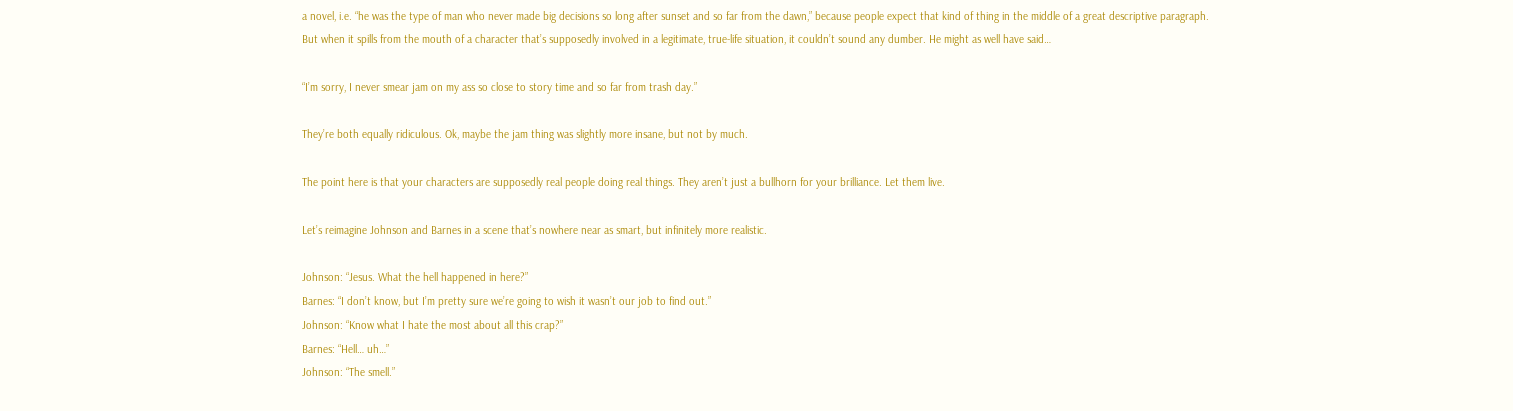a novel, i.e. “he was the type of man who never made big decisions so long after sunset and so far from the dawn,” because people expect that kind of thing in the middle of a great descriptive paragraph. But when it spills from the mouth of a character that’s supposedly involved in a legitimate, true-life situation, it couldn’t sound any dumber. He might as well have said…

“I’m sorry, I never smear jam on my ass so close to story time and so far from trash day.”

They’re both equally ridiculous. Ok, maybe the jam thing was slightly more insane, but not by much.

The point here is that your characters are supposedly real people doing real things. They aren’t just a bullhorn for your brilliance. Let them live.

Let’s reimagine Johnson and Barnes in a scene that’s nowhere near as smart, but infinitely more realistic.

Johnson: “Jesus. What the hell happened in here?”
Barnes: “I don’t know, but I’m pretty sure we’re going to wish it wasn’t our job to find out.”
Johnson: “Know what I hate the most about all this crap?”
Barnes: “Hell… uh…”
Johnson: “The smell.”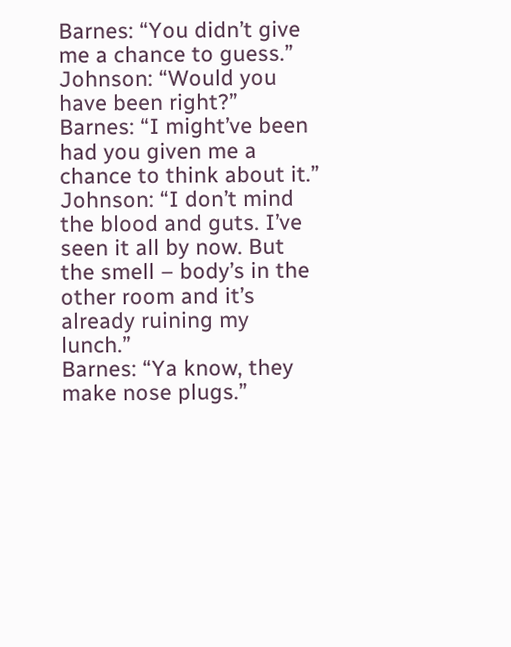Barnes: “You didn’t give me a chance to guess.”
Johnson: “Would you have been right?”
Barnes: “I might’ve been had you given me a chance to think about it.”
Johnson: “I don’t mind the blood and guts. I’ve seen it all by now. But the smell – body’s in the other room and it’s already ruining my lunch.”
Barnes: “Ya know, they make nose plugs.”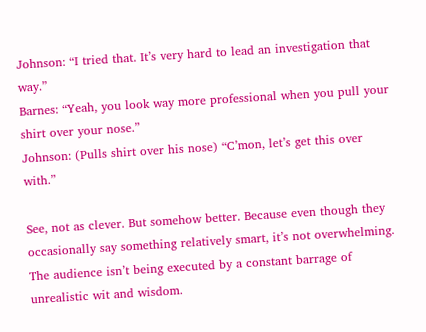Johnson: “I tried that. It’s very hard to lead an investigation that way.”
Barnes: “Yeah, you look way more professional when you pull your shirt over your nose.”
Johnson: (Pulls shirt over his nose) “C’mon, let’s get this over with.”

See, not as clever. But somehow better. Because even though they occasionally say something relatively smart, it’s not overwhelming. The audience isn’t being executed by a constant barrage of unrealistic wit and wisdom.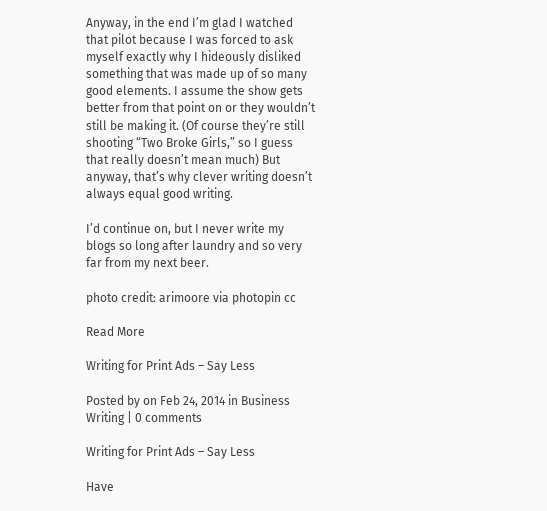Anyway, in the end I’m glad I watched that pilot because I was forced to ask myself exactly why I hideously disliked something that was made up of so many good elements. I assume the show gets better from that point on or they wouldn’t still be making it. (Of course they’re still shooting “Two Broke Girls,” so I guess that really doesn’t mean much) But anyway, that’s why clever writing doesn’t always equal good writing.

I’d continue on, but I never write my blogs so long after laundry and so very far from my next beer.

photo credit: arimoore via photopin cc

Read More

Writing for Print Ads – Say Less

Posted by on Feb 24, 2014 in Business Writing | 0 comments

Writing for Print Ads – Say Less

Have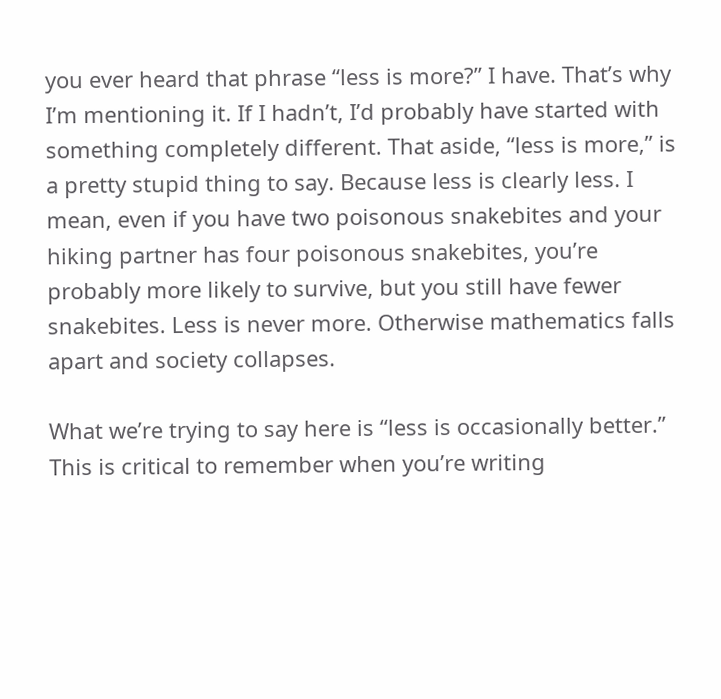you ever heard that phrase “less is more?” I have. That’s why I’m mentioning it. If I hadn’t, I’d probably have started with something completely different. That aside, “less is more,” is a pretty stupid thing to say. Because less is clearly less. I mean, even if you have two poisonous snakebites and your hiking partner has four poisonous snakebites, you’re probably more likely to survive, but you still have fewer snakebites. Less is never more. Otherwise mathematics falls apart and society collapses.

What we’re trying to say here is “less is occasionally better.” This is critical to remember when you’re writing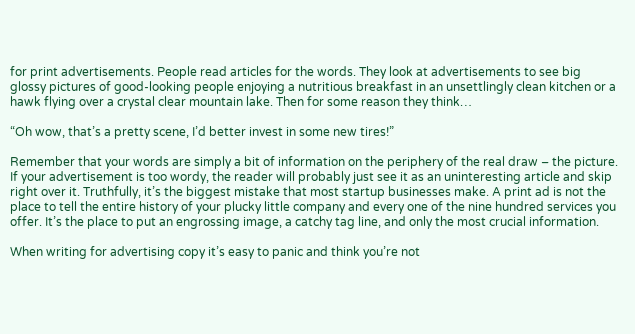for print advertisements. People read articles for the words. They look at advertisements to see big glossy pictures of good-looking people enjoying a nutritious breakfast in an unsettlingly clean kitchen or a hawk flying over a crystal clear mountain lake. Then for some reason they think…

“Oh wow, that’s a pretty scene, I’d better invest in some new tires!”

Remember that your words are simply a bit of information on the periphery of the real draw – the picture. If your advertisement is too wordy, the reader will probably just see it as an uninteresting article and skip right over it. Truthfully, it’s the biggest mistake that most startup businesses make. A print ad is not the place to tell the entire history of your plucky little company and every one of the nine hundred services you offer. It’s the place to put an engrossing image, a catchy tag line, and only the most crucial information.

When writing for advertising copy it’s easy to panic and think you’re not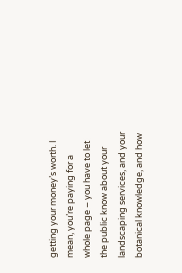getting your money’s worth. I mean, you’re paying for a whole page – you have to let the public know about your landscaping services, and your botanical knowledge, and how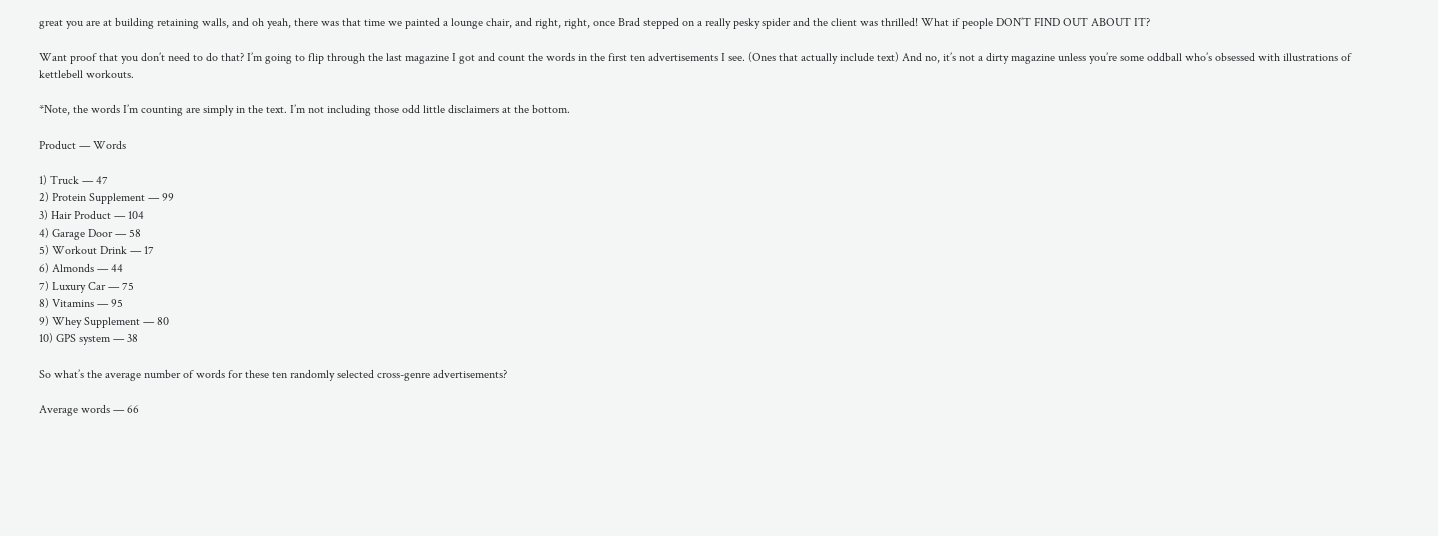great you are at building retaining walls, and oh yeah, there was that time we painted a lounge chair, and right, right, once Brad stepped on a really pesky spider and the client was thrilled! What if people DON’T FIND OUT ABOUT IT?

Want proof that you don’t need to do that? I’m going to flip through the last magazine I got and count the words in the first ten advertisements I see. (Ones that actually include text) And no, it’s not a dirty magazine unless you’re some oddball who’s obsessed with illustrations of kettlebell workouts.

*Note, the words I’m counting are simply in the text. I’m not including those odd little disclaimers at the bottom.

Product — Words

1) Truck — 47
2) Protein Supplement — 99
3) Hair Product — 104
4) Garage Door — 58
5) Workout Drink — 17
6) Almonds — 44
7) Luxury Car — 75
8) Vitamins — 95
9) Whey Supplement — 80
10) GPS system — 38

So what’s the average number of words for these ten randomly selected cross-genre advertisements?

Average words — 66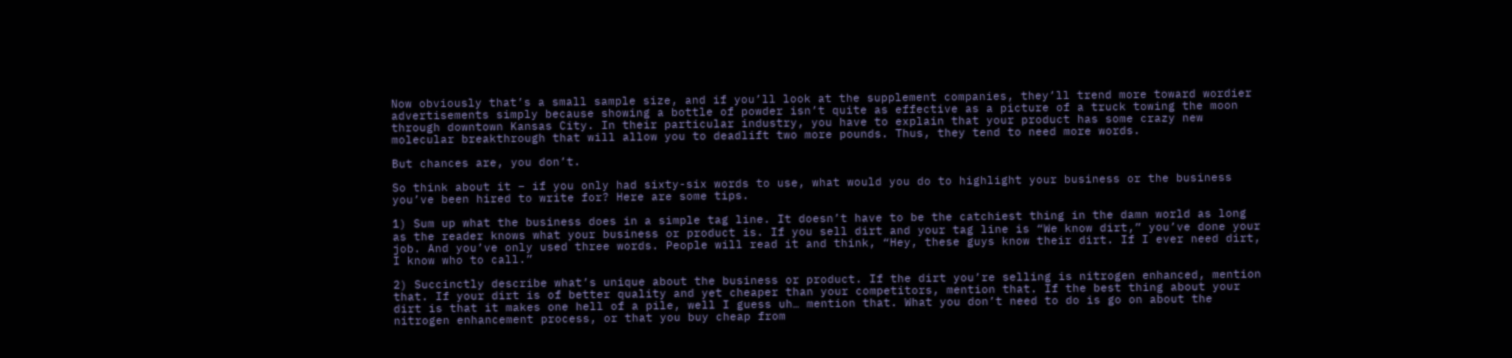Now obviously that’s a small sample size, and if you’ll look at the supplement companies, they’ll trend more toward wordier advertisements simply because showing a bottle of powder isn’t quite as effective as a picture of a truck towing the moon through downtown Kansas City. In their particular industry, you have to explain that your product has some crazy new molecular breakthrough that will allow you to deadlift two more pounds. Thus, they tend to need more words.

But chances are, you don’t.

So think about it – if you only had sixty-six words to use, what would you do to highlight your business or the business you’ve been hired to write for? Here are some tips.

1) Sum up what the business does in a simple tag line. It doesn’t have to be the catchiest thing in the damn world as long as the reader knows what your business or product is. If you sell dirt and your tag line is “We know dirt,” you’ve done your job. And you’ve only used three words. People will read it and think, “Hey, these guys know their dirt. If I ever need dirt, I know who to call.”

2) Succinctly describe what’s unique about the business or product. If the dirt you’re selling is nitrogen enhanced, mention that. If your dirt is of better quality and yet cheaper than your competitors, mention that. If the best thing about your dirt is that it makes one hell of a pile, well I guess uh… mention that. What you don’t need to do is go on about the nitrogen enhancement process, or that you buy cheap from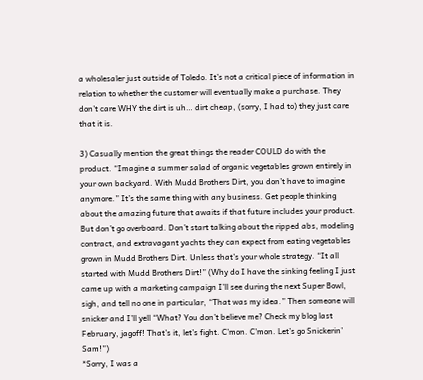a wholesaler just outside of Toledo. It’s not a critical piece of information in relation to whether the customer will eventually make a purchase. They don’t care WHY the dirt is uh… dirt cheap, (sorry, I had to) they just care that it is.

3) Casually mention the great things the reader COULD do with the product. “Imagine a summer salad of organic vegetables grown entirely in your own backyard. With Mudd Brothers Dirt, you don’t have to imagine anymore.” It’s the same thing with any business. Get people thinking about the amazing future that awaits if that future includes your product. But don’t go overboard. Don’t start talking about the ripped abs, modeling contract, and extravagant yachts they can expect from eating vegetables grown in Mudd Brothers Dirt. Unless that’s your whole strategy. “It all started with Mudd Brothers Dirt!” (Why do I have the sinking feeling I just came up with a marketing campaign I’ll see during the next Super Bowl, sigh, and tell no one in particular, “That was my idea.” Then someone will snicker and I’ll yell “What? You don’t believe me? Check my blog last February, jagoff! That’s it, let’s fight. C’mon. C’mon. Let’s go Snickerin’ Sam!”)
*Sorry, I was a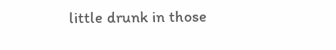little drunk in those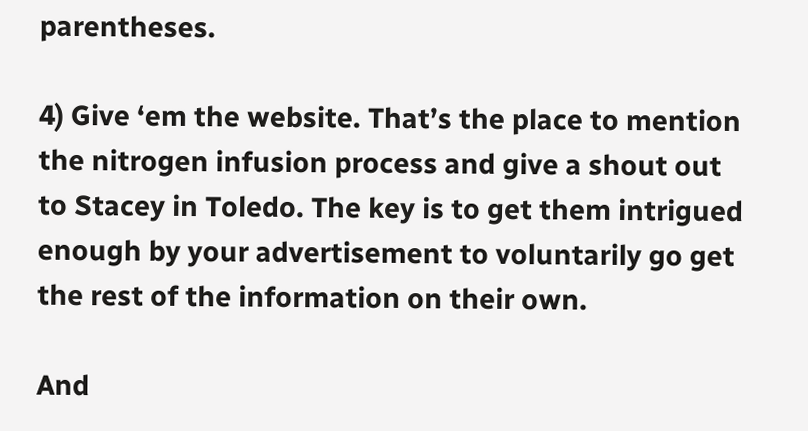parentheses.

4) Give ‘em the website. That’s the place to mention the nitrogen infusion process and give a shout out to Stacey in Toledo. The key is to get them intrigued enough by your advertisement to voluntarily go get the rest of the information on their own.

And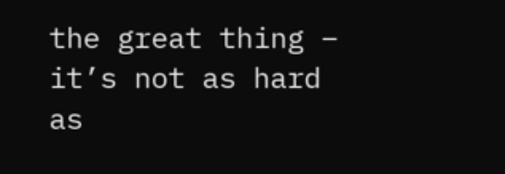the great thing – it’s not as hard as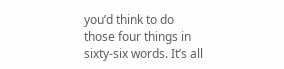you’d think to do those four things in sixty-six words. It’s all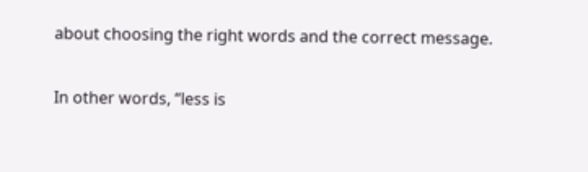about choosing the right words and the correct message.

In other words, “less is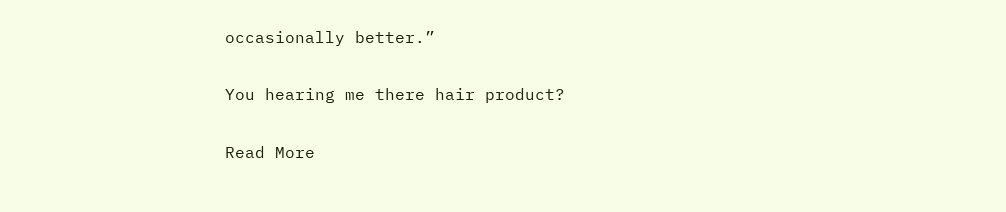occasionally better.”

You hearing me there hair product?

Read More